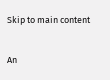Skip to main content

An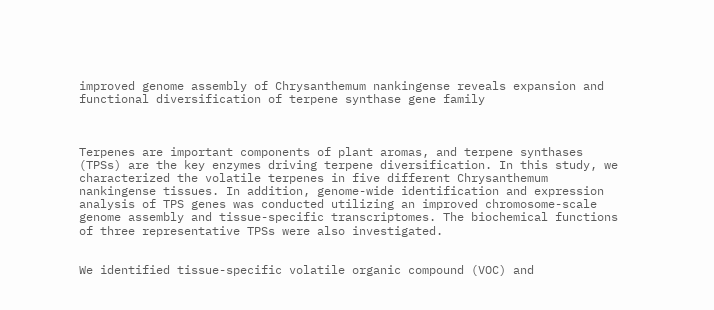improved genome assembly of Chrysanthemum nankingense reveals expansion and functional diversification of terpene synthase gene family



Terpenes are important components of plant aromas, and terpene synthases (TPSs) are the key enzymes driving terpene diversification. In this study, we characterized the volatile terpenes in five different Chrysanthemum nankingense tissues. In addition, genome-wide identification and expression analysis of TPS genes was conducted utilizing an improved chromosome-scale genome assembly and tissue-specific transcriptomes. The biochemical functions of three representative TPSs were also investigated.


We identified tissue-specific volatile organic compound (VOC) and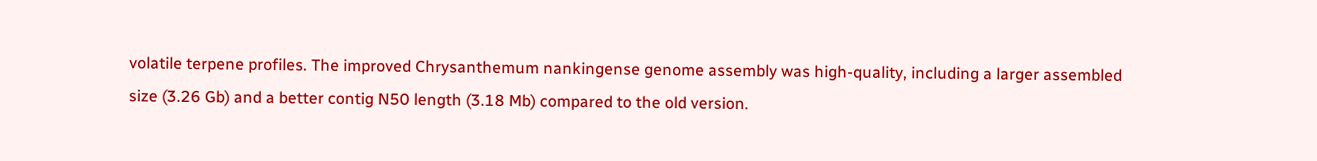volatile terpene profiles. The improved Chrysanthemum nankingense genome assembly was high-quality, including a larger assembled size (3.26 Gb) and a better contig N50 length (3.18 Mb) compared to the old version.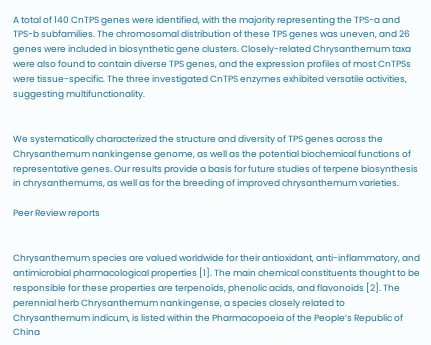A total of 140 CnTPS genes were identified, with the majority representing the TPS-a and TPS-b subfamilies. The chromosomal distribution of these TPS genes was uneven, and 26 genes were included in biosynthetic gene clusters. Closely-related Chrysanthemum taxa were also found to contain diverse TPS genes, and the expression profiles of most CnTPSs were tissue-specific. The three investigated CnTPS enzymes exhibited versatile activities, suggesting multifunctionality.


We systematically characterized the structure and diversity of TPS genes across the Chrysanthemum nankingense genome, as well as the potential biochemical functions of representative genes. Our results provide a basis for future studies of terpene biosynthesis in chrysanthemums, as well as for the breeding of improved chrysanthemum varieties.

Peer Review reports


Chrysanthemum species are valued worldwide for their antioxidant, anti-inflammatory, and antimicrobial pharmacological properties [1]. The main chemical constituents thought to be responsible for these properties are terpenoids, phenolic acids, and flavonoids [2]. The perennial herb Chrysanthemum nankingense, a species closely related to Chrysanthemum indicum, is listed within the Pharmacopoeia of the People’s Republic of China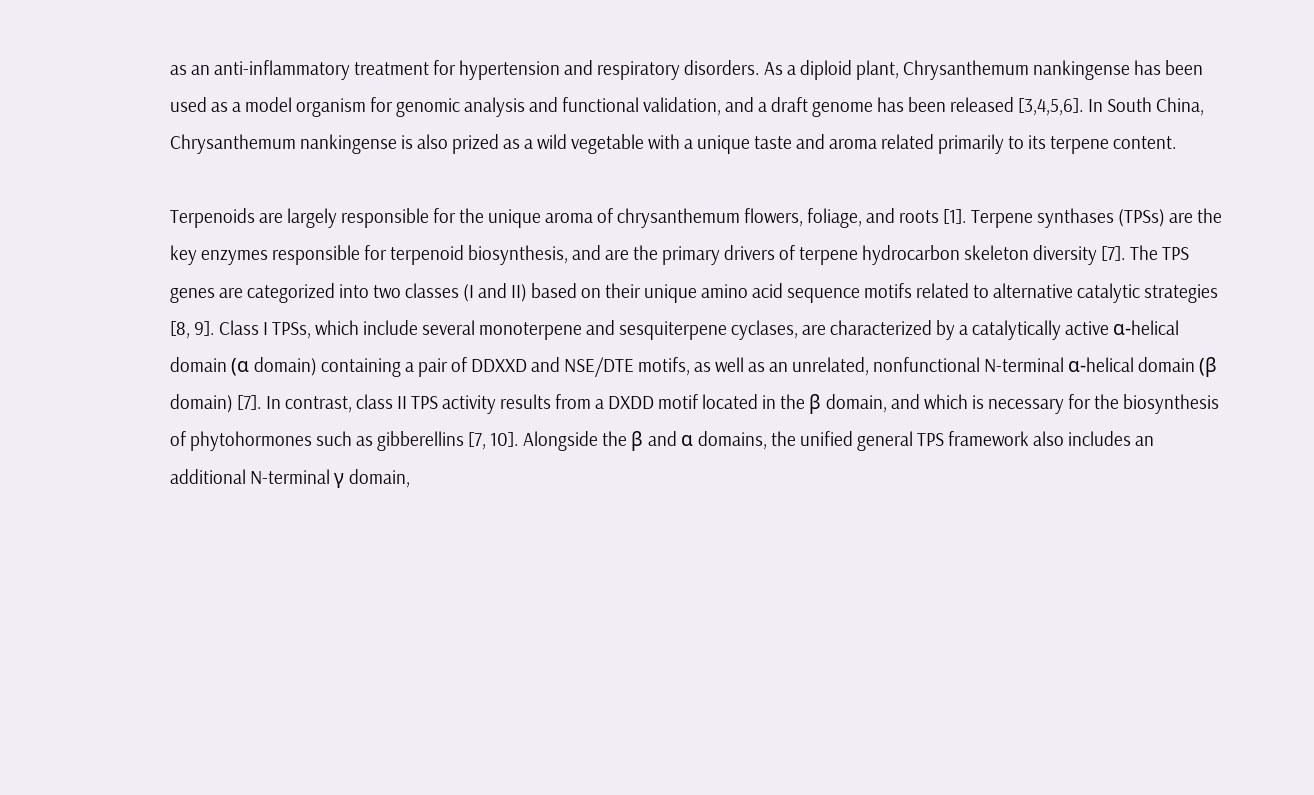as an anti-inflammatory treatment for hypertension and respiratory disorders. As a diploid plant, Chrysanthemum nankingense has been used as a model organism for genomic analysis and functional validation, and a draft genome has been released [3,4,5,6]. In South China, Chrysanthemum nankingense is also prized as a wild vegetable with a unique taste and aroma related primarily to its terpene content.

Terpenoids are largely responsible for the unique aroma of chrysanthemum flowers, foliage, and roots [1]. Terpene synthases (TPSs) are the key enzymes responsible for terpenoid biosynthesis, and are the primary drivers of terpene hydrocarbon skeleton diversity [7]. The TPS genes are categorized into two classes (I and II) based on their unique amino acid sequence motifs related to alternative catalytic strategies [8, 9]. Class I TPSs, which include several monoterpene and sesquiterpene cyclases, are characterized by a catalytically active α-helical domain (α domain) containing a pair of DDXXD and NSE/DTE motifs, as well as an unrelated, nonfunctional N-terminal α-helical domain (β domain) [7]. In contrast, class II TPS activity results from a DXDD motif located in the β domain, and which is necessary for the biosynthesis of phytohormones such as gibberellins [7, 10]. Alongside the β and α domains, the unified general TPS framework also includes an additional N-terminal γ domain,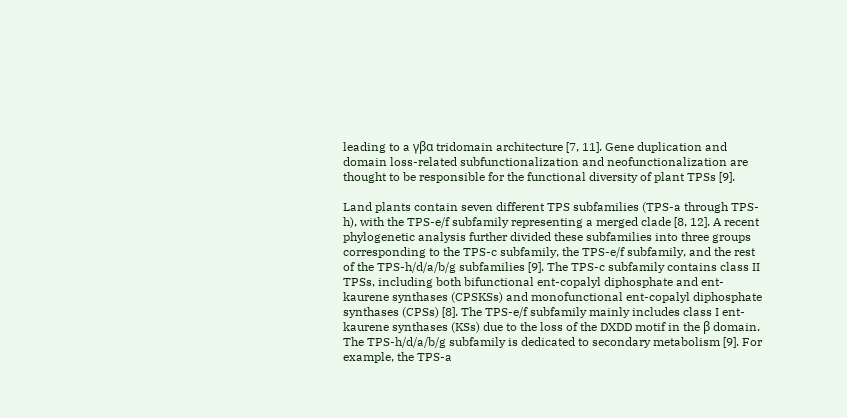leading to a γβα tridomain architecture [7, 11]. Gene duplication and domain loss-related subfunctionalization and neofunctionalization are thought to be responsible for the functional diversity of plant TPSs [9].

Land plants contain seven different TPS subfamilies (TPS-a through TPS-h), with the TPS-e/f subfamily representing a merged clade [8, 12]. A recent phylogenetic analysis further divided these subfamilies into three groups corresponding to the TPS-c subfamily, the TPS-e/f subfamily, and the rest of the TPS-h/d/a/b/g subfamilies [9]. The TPS-c subfamily contains class II TPSs, including both bifunctional ent-copalyl diphosphate and ent-kaurene synthases (CPSKSs) and monofunctional ent-copalyl diphosphate synthases (CPSs) [8]. The TPS-e/f subfamily mainly includes class I ent-kaurene synthases (KSs) due to the loss of the DXDD motif in the β domain. The TPS-h/d/a/b/g subfamily is dedicated to secondary metabolism [9]. For example, the TPS-a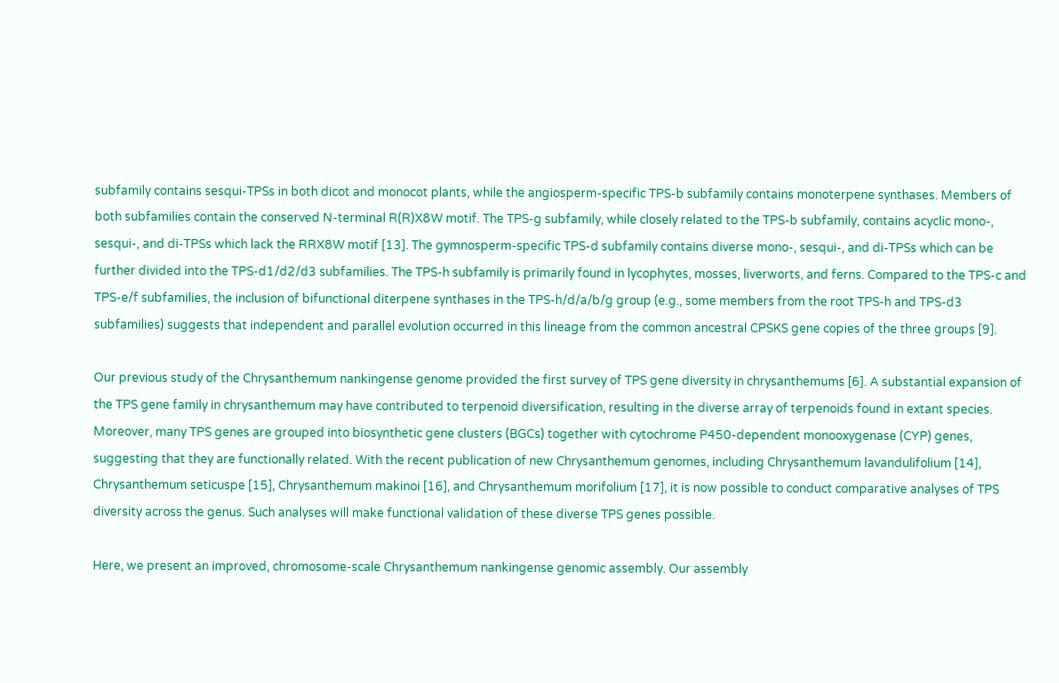subfamily contains sesqui-TPSs in both dicot and monocot plants, while the angiosperm-specific TPS-b subfamily contains monoterpene synthases. Members of both subfamilies contain the conserved N-terminal R(R)X8W motif. The TPS-g subfamily, while closely related to the TPS-b subfamily, contains acyclic mono-, sesqui-, and di-TPSs which lack the RRX8W motif [13]. The gymnosperm-specific TPS-d subfamily contains diverse mono-, sesqui-, and di-TPSs which can be further divided into the TPS-d1/d2/d3 subfamilies. The TPS-h subfamily is primarily found in lycophytes, mosses, liverworts, and ferns. Compared to the TPS-c and TPS-e/f subfamilies, the inclusion of bifunctional diterpene synthases in the TPS-h/d/a/b/g group (e.g., some members from the root TPS-h and TPS-d3 subfamilies) suggests that independent and parallel evolution occurred in this lineage from the common ancestral CPSKS gene copies of the three groups [9].

Our previous study of the Chrysanthemum nankingense genome provided the first survey of TPS gene diversity in chrysanthemums [6]. A substantial expansion of the TPS gene family in chrysanthemum may have contributed to terpenoid diversification, resulting in the diverse array of terpenoids found in extant species. Moreover, many TPS genes are grouped into biosynthetic gene clusters (BGCs) together with cytochrome P450-dependent monooxygenase (CYP) genes, suggesting that they are functionally related. With the recent publication of new Chrysanthemum genomes, including Chrysanthemum lavandulifolium [14], Chrysanthemum seticuspe [15], Chrysanthemum makinoi [16], and Chrysanthemum morifolium [17], it is now possible to conduct comparative analyses of TPS diversity across the genus. Such analyses will make functional validation of these diverse TPS genes possible.

Here, we present an improved, chromosome-scale Chrysanthemum nankingense genomic assembly. Our assembly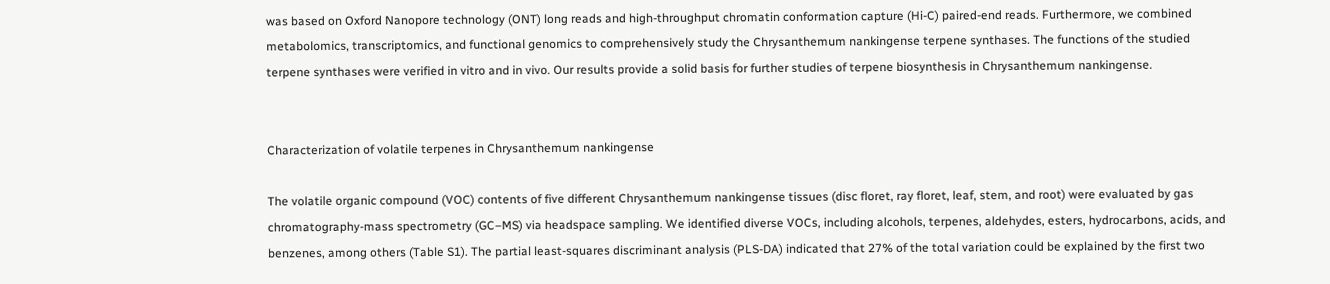was based on Oxford Nanopore technology (ONT) long reads and high-throughput chromatin conformation capture (Hi-C) paired-end reads. Furthermore, we combined metabolomics, transcriptomics, and functional genomics to comprehensively study the Chrysanthemum nankingense terpene synthases. The functions of the studied terpene synthases were verified in vitro and in vivo. Our results provide a solid basis for further studies of terpene biosynthesis in Chrysanthemum nankingense.


Characterization of volatile terpenes in Chrysanthemum nankingense

The volatile organic compound (VOC) contents of five different Chrysanthemum nankingense tissues (disc floret, ray floret, leaf, stem, and root) were evaluated by gas chromatography-mass spectrometry (GC–MS) via headspace sampling. We identified diverse VOCs, including alcohols, terpenes, aldehydes, esters, hydrocarbons, acids, and benzenes, among others (Table S1). The partial least-squares discriminant analysis (PLS-DA) indicated that 27% of the total variation could be explained by the first two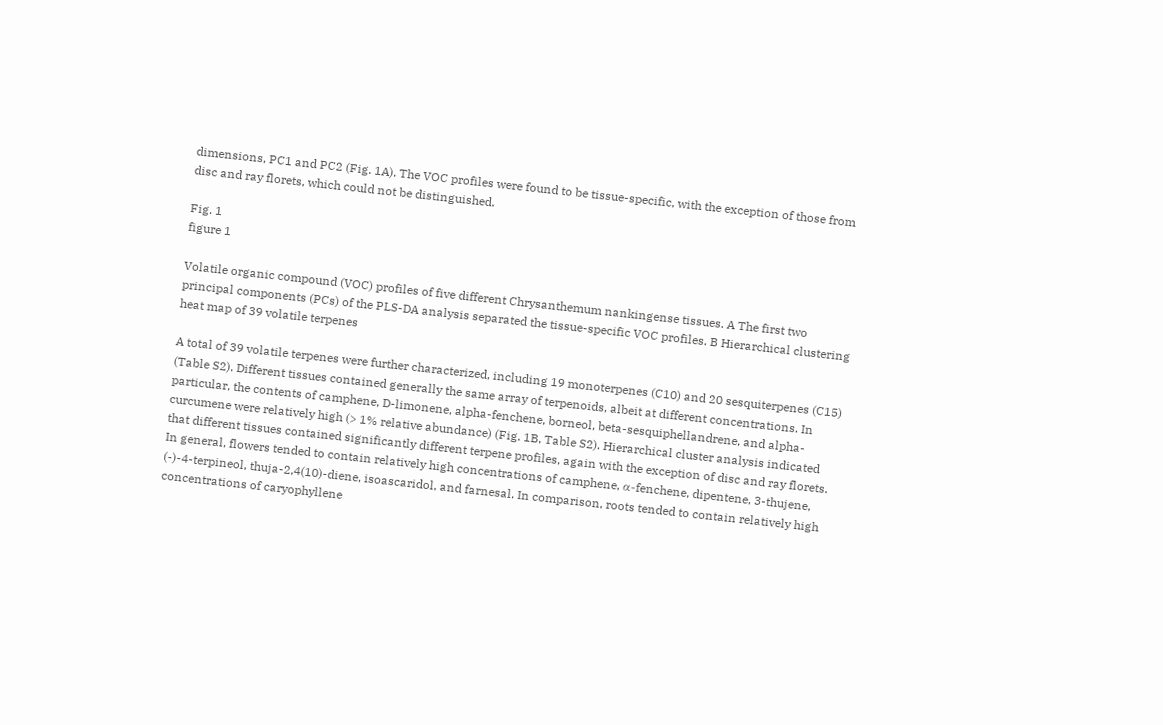dimensions, PC1 and PC2 (Fig. 1A). The VOC profiles were found to be tissue-specific, with the exception of those from disc and ray florets, which could not be distinguished.

Fig. 1
figure 1

Volatile organic compound (VOC) profiles of five different Chrysanthemum nankingense tissues. A The first two principal components (PCs) of the PLS-DA analysis separated the tissue-specific VOC profiles. B Hierarchical clustering heat map of 39 volatile terpenes

A total of 39 volatile terpenes were further characterized, including 19 monoterpenes (C10) and 20 sesquiterpenes (C15) (Table S2). Different tissues contained generally the same array of terpenoids, albeit at different concentrations. In particular, the contents of camphene, D-limonene, alpha-fenchene, borneol, beta-sesquiphellandrene, and alpha-curcumene were relatively high (> 1% relative abundance) (Fig. 1B, Table S2). Hierarchical cluster analysis indicated that different tissues contained significantly different terpene profiles, again with the exception of disc and ray florets. In general, flowers tended to contain relatively high concentrations of camphene, α-fenchene, dipentene, 3-thujene, (-)-4-terpineol, thuja-2,4(10)-diene, isoascaridol, and farnesal. In comparison, roots tended to contain relatively high concentrations of caryophyllene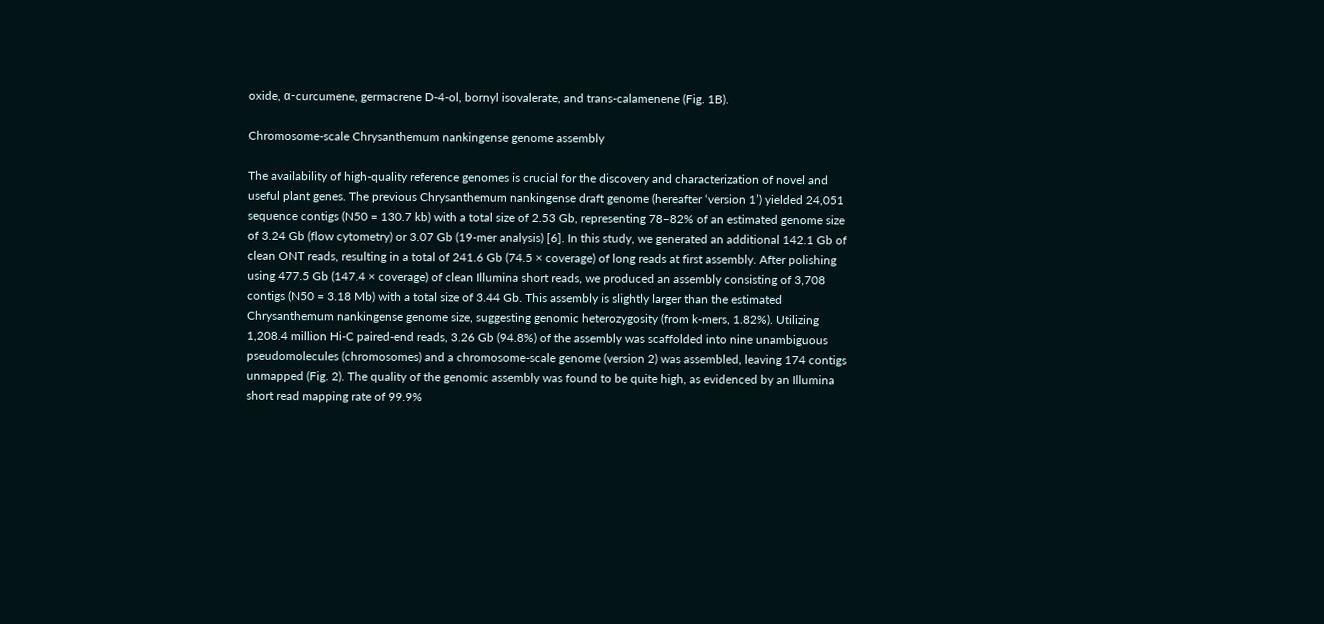oxide, α-curcumene, germacrene D-4-ol, bornyl isovalerate, and trans-calamenene (Fig. 1B).

Chromosome-scale Chrysanthemum nankingense genome assembly

The availability of high-quality reference genomes is crucial for the discovery and characterization of novel and useful plant genes. The previous Chrysanthemum nankingense draft genome (hereafter ‘version 1’) yielded 24,051 sequence contigs (N50 = 130.7 kb) with a total size of 2.53 Gb, representing 78–82% of an estimated genome size of 3.24 Gb (flow cytometry) or 3.07 Gb (19-mer analysis) [6]. In this study, we generated an additional 142.1 Gb of clean ONT reads, resulting in a total of 241.6 Gb (74.5 × coverage) of long reads at first assembly. After polishing using 477.5 Gb (147.4 × coverage) of clean Illumina short reads, we produced an assembly consisting of 3,708 contigs (N50 = 3.18 Mb) with a total size of 3.44 Gb. This assembly is slightly larger than the estimated Chrysanthemum nankingense genome size, suggesting genomic heterozygosity (from k-mers, 1.82%). Utilizing 1,208.4 million Hi-C paired-end reads, 3.26 Gb (94.8%) of the assembly was scaffolded into nine unambiguous pseudomolecules (chromosomes) and a chromosome-scale genome (version 2) was assembled, leaving 174 contigs unmapped (Fig. 2). The quality of the genomic assembly was found to be quite high, as evidenced by an Illumina short read mapping rate of 99.9%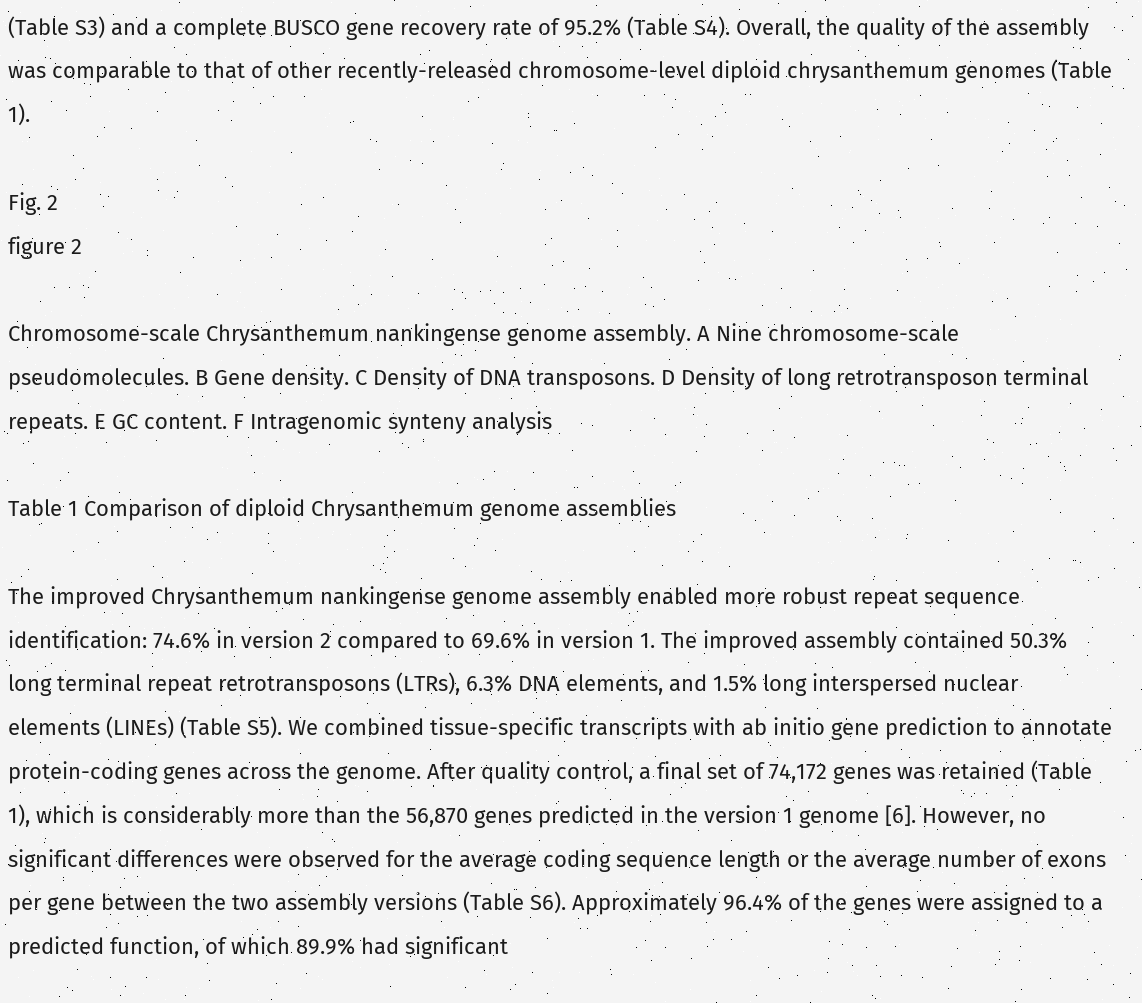(Table S3) and a complete BUSCO gene recovery rate of 95.2% (Table S4). Overall, the quality of the assembly was comparable to that of other recently-released chromosome-level diploid chrysanthemum genomes (Table 1).

Fig. 2
figure 2

Chromosome-scale Chrysanthemum nankingense genome assembly. A Nine chromosome-scale pseudomolecules. B Gene density. C Density of DNA transposons. D Density of long retrotransposon terminal repeats. E GC content. F Intragenomic synteny analysis

Table 1 Comparison of diploid Chrysanthemum genome assemblies

The improved Chrysanthemum nankingense genome assembly enabled more robust repeat sequence identification: 74.6% in version 2 compared to 69.6% in version 1. The improved assembly contained 50.3% long terminal repeat retrotransposons (LTRs), 6.3% DNA elements, and 1.5% long interspersed nuclear elements (LINEs) (Table S5). We combined tissue-specific transcripts with ab initio gene prediction to annotate protein-coding genes across the genome. After quality control, a final set of 74,172 genes was retained (Table 1), which is considerably more than the 56,870 genes predicted in the version 1 genome [6]. However, no significant differences were observed for the average coding sequence length or the average number of exons per gene between the two assembly versions (Table S6). Approximately 96.4% of the genes were assigned to a predicted function, of which 89.9% had significant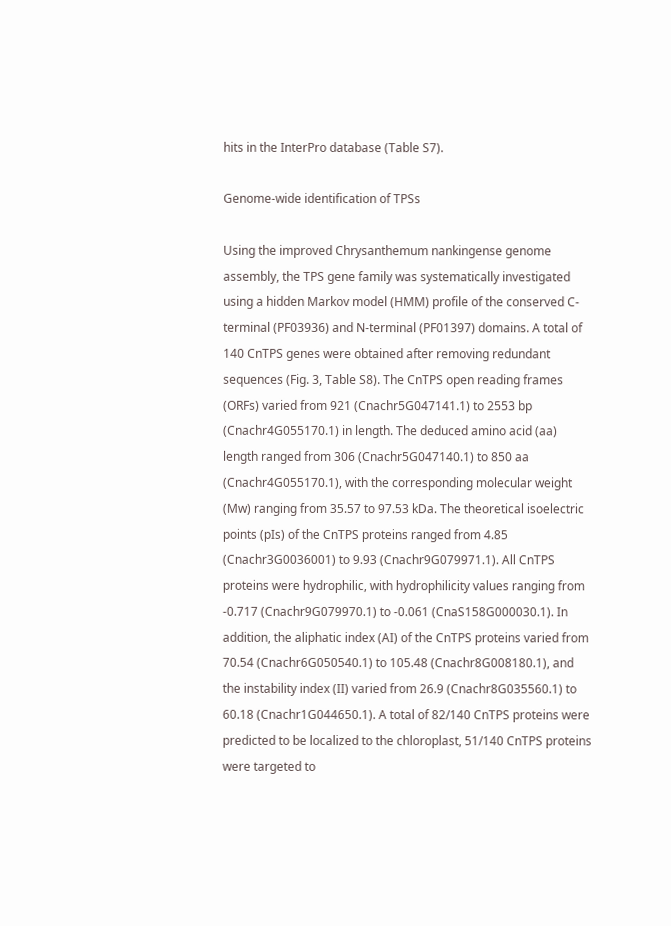hits in the InterPro database (Table S7).

Genome-wide identification of TPSs

Using the improved Chrysanthemum nankingense genome assembly, the TPS gene family was systematically investigated using a hidden Markov model (HMM) profile of the conserved C-terminal (PF03936) and N-terminal (PF01397) domains. A total of 140 CnTPS genes were obtained after removing redundant sequences (Fig. 3, Table S8). The CnTPS open reading frames (ORFs) varied from 921 (Cnachr5G047141.1) to 2553 bp (Cnachr4G055170.1) in length. The deduced amino acid (aa) length ranged from 306 (Cnachr5G047140.1) to 850 aa (Cnachr4G055170.1), with the corresponding molecular weight (Mw) ranging from 35.57 to 97.53 kDa. The theoretical isoelectric points (pIs) of the CnTPS proteins ranged from 4.85 (Cnachr3G0036001) to 9.93 (Cnachr9G079971.1). All CnTPS proteins were hydrophilic, with hydrophilicity values ranging from -0.717 (Cnachr9G079970.1) to -0.061 (CnaS158G000030.1). In addition, the aliphatic index (AI) of the CnTPS proteins varied from 70.54 (Cnachr6G050540.1) to 105.48 (Cnachr8G008180.1), and the instability index (II) varied from 26.9 (Cnachr8G035560.1) to 60.18 (Cnachr1G044650.1). A total of 82/140 CnTPS proteins were predicted to be localized to the chloroplast, 51/140 CnTPS proteins were targeted to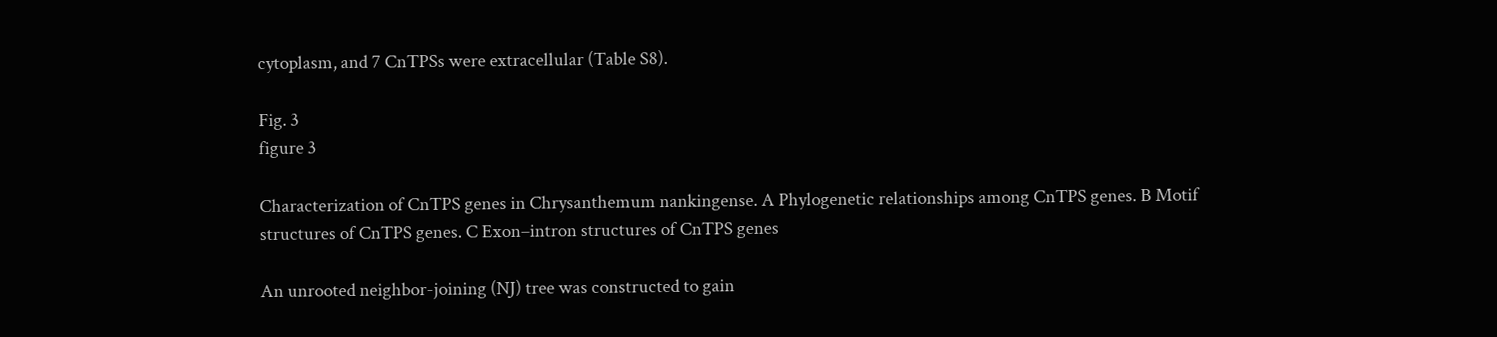cytoplasm, and 7 CnTPSs were extracellular (Table S8).

Fig. 3
figure 3

Characterization of CnTPS genes in Chrysanthemum nankingense. A Phylogenetic relationships among CnTPS genes. B Motif structures of CnTPS genes. C Exon–intron structures of CnTPS genes

An unrooted neighbor-joining (NJ) tree was constructed to gain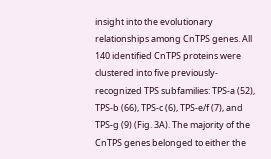insight into the evolutionary relationships among CnTPS genes. All 140 identified CnTPS proteins were clustered into five previously-recognized TPS subfamilies: TPS-a (52), TPS-b (66), TPS-c (6), TPS-e/f (7), and TPS-g (9) (Fig. 3A). The majority of the CnTPS genes belonged to either the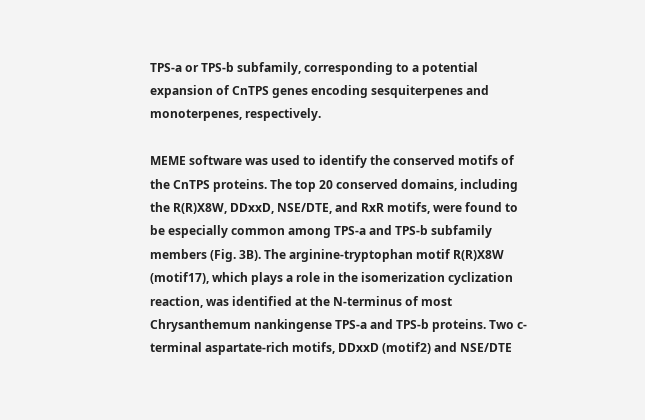TPS-a or TPS-b subfamily, corresponding to a potential expansion of CnTPS genes encoding sesquiterpenes and monoterpenes, respectively.

MEME software was used to identify the conserved motifs of the CnTPS proteins. The top 20 conserved domains, including the R(R)X8W, DDxxD, NSE/DTE, and RxR motifs, were found to be especially common among TPS-a and TPS-b subfamily members (Fig. 3B). The arginine-tryptophan motif R(R)X8W (motif17), which plays a role in the isomerization cyclization reaction, was identified at the N-terminus of most Chrysanthemum nankingense TPS-a and TPS-b proteins. Two c-terminal aspartate-rich motifs, DDxxD (motif2) and NSE/DTE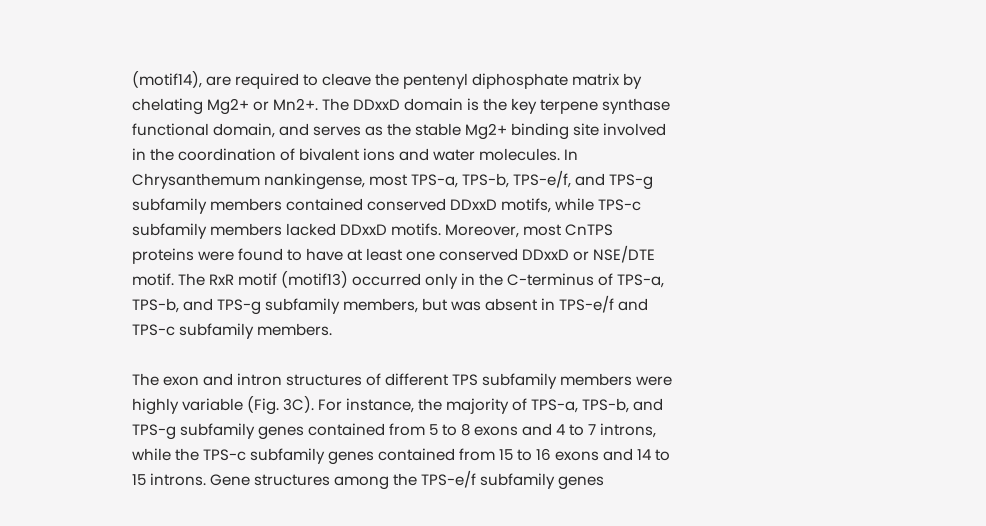(motif14), are required to cleave the pentenyl diphosphate matrix by chelating Mg2+ or Mn2+. The DDxxD domain is the key terpene synthase functional domain, and serves as the stable Mg2+ binding site involved in the coordination of bivalent ions and water molecules. In Chrysanthemum nankingense, most TPS-a, TPS-b, TPS-e/f, and TPS-g subfamily members contained conserved DDxxD motifs, while TPS-c subfamily members lacked DDxxD motifs. Moreover, most CnTPS proteins were found to have at least one conserved DDxxD or NSE/DTE motif. The RxR motif (motif13) occurred only in the C-terminus of TPS-a, TPS-b, and TPS-g subfamily members, but was absent in TPS-e/f and TPS-c subfamily members.

The exon and intron structures of different TPS subfamily members were highly variable (Fig. 3C). For instance, the majority of TPS-a, TPS-b, and TPS-g subfamily genes contained from 5 to 8 exons and 4 to 7 introns, while the TPS-c subfamily genes contained from 15 to 16 exons and 14 to 15 introns. Gene structures among the TPS-e/f subfamily genes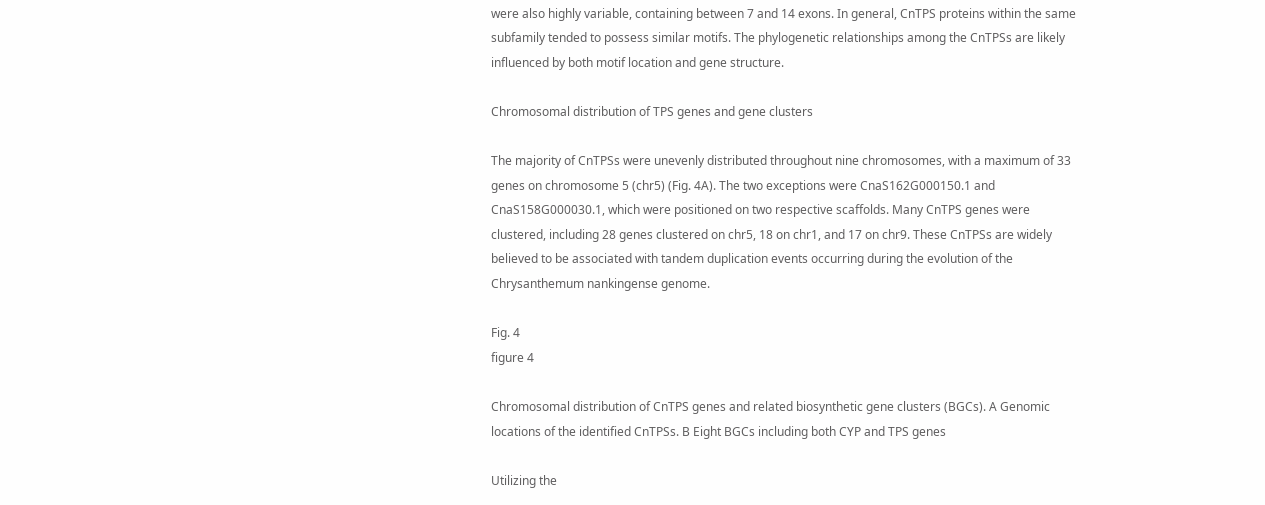were also highly variable, containing between 7 and 14 exons. In general, CnTPS proteins within the same subfamily tended to possess similar motifs. The phylogenetic relationships among the CnTPSs are likely influenced by both motif location and gene structure.

Chromosomal distribution of TPS genes and gene clusters

The majority of CnTPSs were unevenly distributed throughout nine chromosomes, with a maximum of 33 genes on chromosome 5 (chr5) (Fig. 4A). The two exceptions were CnaS162G000150.1 and CnaS158G000030.1, which were positioned on two respective scaffolds. Many CnTPS genes were clustered, including 28 genes clustered on chr5, 18 on chr1, and 17 on chr9. These CnTPSs are widely believed to be associated with tandem duplication events occurring during the evolution of the Chrysanthemum nankingense genome.

Fig. 4
figure 4

Chromosomal distribution of CnTPS genes and related biosynthetic gene clusters (BGCs). A Genomic locations of the identified CnTPSs. B Eight BGCs including both CYP and TPS genes

Utilizing the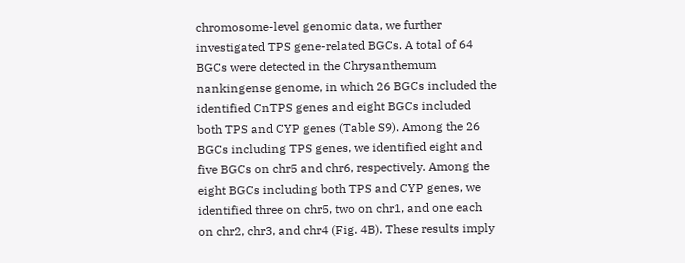chromosome-level genomic data, we further investigated TPS gene-related BGCs. A total of 64 BGCs were detected in the Chrysanthemum nankingense genome, in which 26 BGCs included the identified CnTPS genes and eight BGCs included both TPS and CYP genes (Table S9). Among the 26 BGCs including TPS genes, we identified eight and five BGCs on chr5 and chr6, respectively. Among the eight BGCs including both TPS and CYP genes, we identified three on chr5, two on chr1, and one each on chr2, chr3, and chr4 (Fig. 4B). These results imply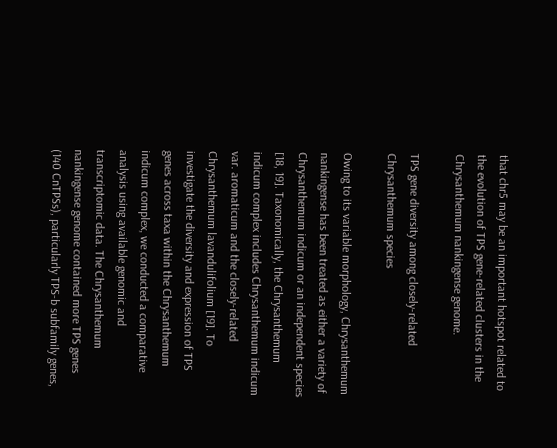that chr5 may be an important hotspot related to the evolution of TPS gene-related clusters in the Chrysanthemum nankingense genome.

TPS gene diversity among closely-related Chrysanthemum species

Owing to its variable morphology, Chrysanthemum nankingense has been treated as either a variety of Chrysanthemum indicum or an independent species [18, 19]. Taxonomically, the Chrysanthemum indicum complex includes Chrysanthemum indicum var. aromaticum and the closely-related Chrysanthemum lavandulifolium [19]. To investigate the diversity and expression of TPS genes across taxa within the Chrysanthemum indicum complex, we conducted a comparative analysis using available genomic and transcriptomic data. The Chrysanthemum nankingense genome contained more TPS genes (140 CnTPSs), particularly TPS-b subfamily genes,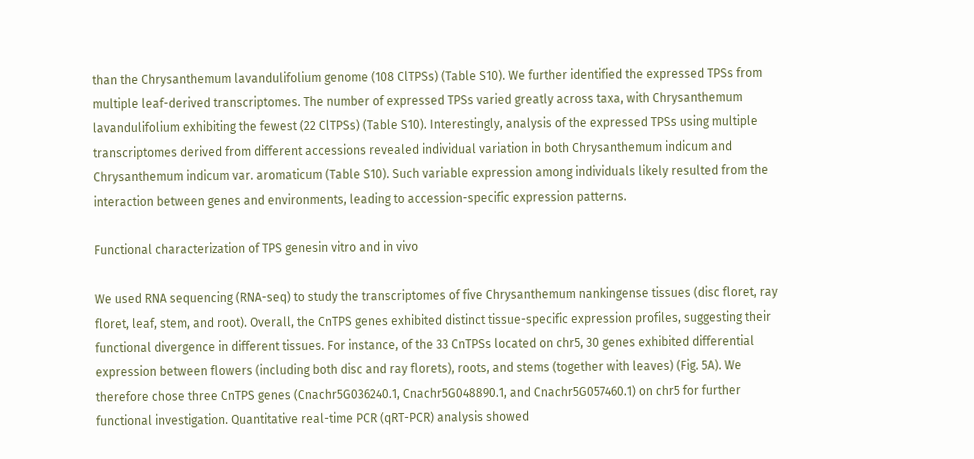than the Chrysanthemum lavandulifolium genome (108 ClTPSs) (Table S10). We further identified the expressed TPSs from multiple leaf-derived transcriptomes. The number of expressed TPSs varied greatly across taxa, with Chrysanthemum lavandulifolium exhibiting the fewest (22 ClTPSs) (Table S10). Interestingly, analysis of the expressed TPSs using multiple transcriptomes derived from different accessions revealed individual variation in both Chrysanthemum indicum and Chrysanthemum indicum var. aromaticum (Table S10). Such variable expression among individuals likely resulted from the interaction between genes and environments, leading to accession-specific expression patterns.

Functional characterization of TPS genesin vitro and in vivo

We used RNA sequencing (RNA-seq) to study the transcriptomes of five Chrysanthemum nankingense tissues (disc floret, ray floret, leaf, stem, and root). Overall, the CnTPS genes exhibited distinct tissue-specific expression profiles, suggesting their functional divergence in different tissues. For instance, of the 33 CnTPSs located on chr5, 30 genes exhibited differential expression between flowers (including both disc and ray florets), roots, and stems (together with leaves) (Fig. 5A). We therefore chose three CnTPS genes (Cnachr5G036240.1, Cnachr5G048890.1, and Cnachr5G057460.1) on chr5 for further functional investigation. Quantitative real-time PCR (qRT-PCR) analysis showed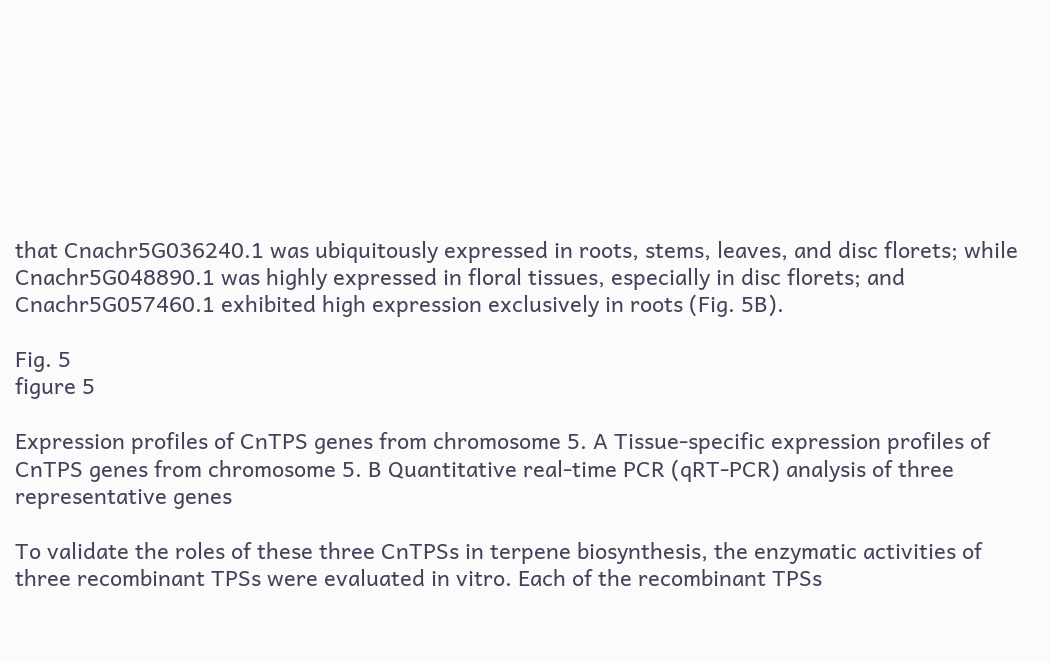that Cnachr5G036240.1 was ubiquitously expressed in roots, stems, leaves, and disc florets; while Cnachr5G048890.1 was highly expressed in floral tissues, especially in disc florets; and Cnachr5G057460.1 exhibited high expression exclusively in roots (Fig. 5B).

Fig. 5
figure 5

Expression profiles of CnTPS genes from chromosome 5. A Tissue-specific expression profiles of CnTPS genes from chromosome 5. B Quantitative real-time PCR (qRT-PCR) analysis of three representative genes

To validate the roles of these three CnTPSs in terpene biosynthesis, the enzymatic activities of three recombinant TPSs were evaluated in vitro. Each of the recombinant TPSs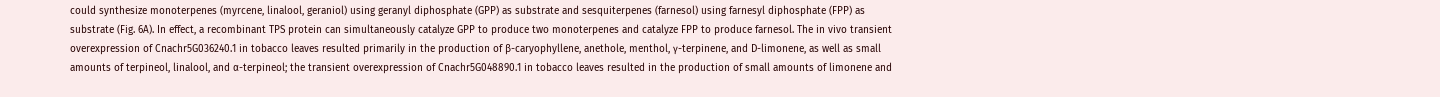could synthesize monoterpenes (myrcene, linalool, geraniol) using geranyl diphosphate (GPP) as substrate and sesquiterpenes (farnesol) using farnesyl diphosphate (FPP) as substrate (Fig. 6A). In effect, a recombinant TPS protein can simultaneously catalyze GPP to produce two monoterpenes and catalyze FPP to produce farnesol. The in vivo transient overexpression of Cnachr5G036240.1 in tobacco leaves resulted primarily in the production of β-caryophyllene, anethole, menthol, γ-terpinene, and D-limonene, as well as small amounts of terpineol, linalool, and α-terpineol; the transient overexpression of Cnachr5G048890.1 in tobacco leaves resulted in the production of small amounts of limonene and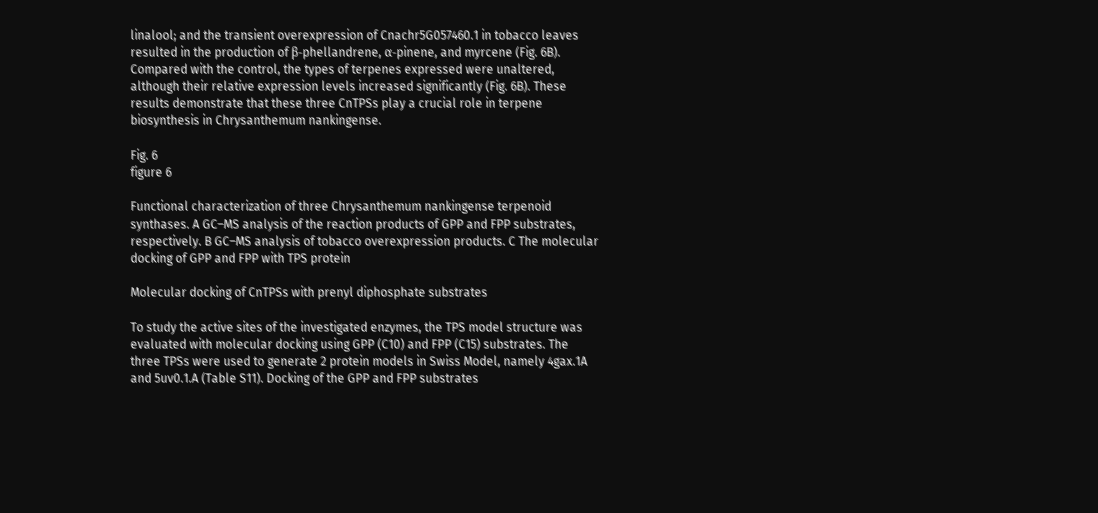linalool; and the transient overexpression of Cnachr5G057460.1 in tobacco leaves resulted in the production of β-phellandrene, α-pinene, and myrcene (Fig. 6B). Compared with the control, the types of terpenes expressed were unaltered, although their relative expression levels increased significantly (Fig. 6B). These results demonstrate that these three CnTPSs play a crucial role in terpene biosynthesis in Chrysanthemum nankingense.

Fig. 6
figure 6

Functional characterization of three Chrysanthemum nankingense terpenoid synthases. A GC–MS analysis of the reaction products of GPP and FPP substrates, respectively. B GC–MS analysis of tobacco overexpression products. C The molecular docking of GPP and FPP with TPS protein

Molecular docking of CnTPSs with prenyl diphosphate substrates

To study the active sites of the investigated enzymes, the TPS model structure was evaluated with molecular docking using GPP (C10) and FPP (C15) substrates. The three TPSs were used to generate 2 protein models in Swiss Model, namely 4gax.1A and 5uv0.1.A (Table S11). Docking of the GPP and FPP substrates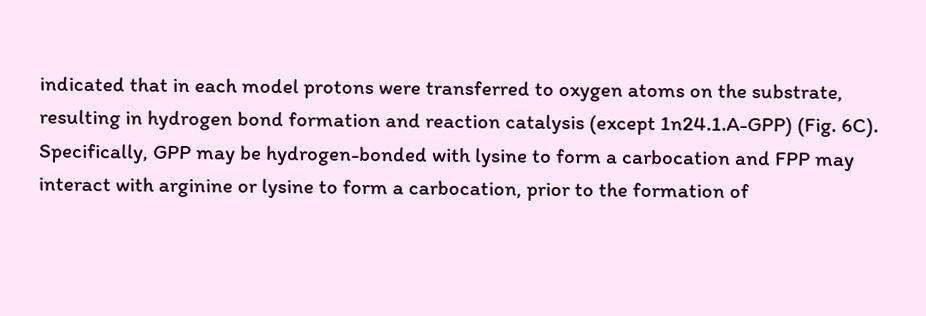indicated that in each model protons were transferred to oxygen atoms on the substrate, resulting in hydrogen bond formation and reaction catalysis (except 1n24.1.A-GPP) (Fig. 6C). Specifically, GPP may be hydrogen-bonded with lysine to form a carbocation and FPP may interact with arginine or lysine to form a carbocation, prior to the formation of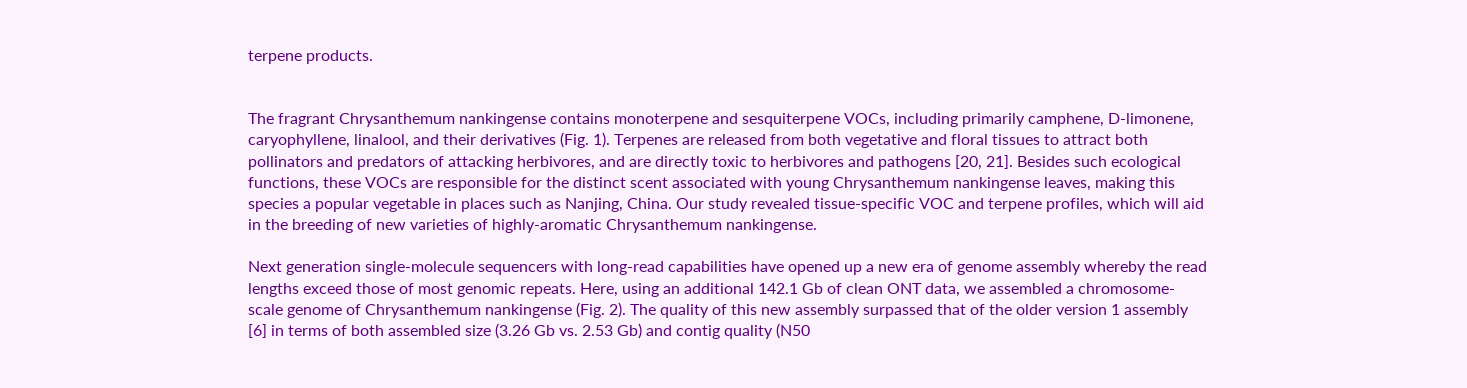terpene products.


The fragrant Chrysanthemum nankingense contains monoterpene and sesquiterpene VOCs, including primarily camphene, D-limonene, caryophyllene, linalool, and their derivatives (Fig. 1). Terpenes are released from both vegetative and floral tissues to attract both pollinators and predators of attacking herbivores, and are directly toxic to herbivores and pathogens [20, 21]. Besides such ecological functions, these VOCs are responsible for the distinct scent associated with young Chrysanthemum nankingense leaves, making this species a popular vegetable in places such as Nanjing, China. Our study revealed tissue-specific VOC and terpene profiles, which will aid in the breeding of new varieties of highly-aromatic Chrysanthemum nankingense.

Next generation single-molecule sequencers with long-read capabilities have opened up a new era of genome assembly whereby the read lengths exceed those of most genomic repeats. Here, using an additional 142.1 Gb of clean ONT data, we assembled a chromosome-scale genome of Chrysanthemum nankingense (Fig. 2). The quality of this new assembly surpassed that of the older version 1 assembly [6] in terms of both assembled size (3.26 Gb vs. 2.53 Gb) and contig quality (N50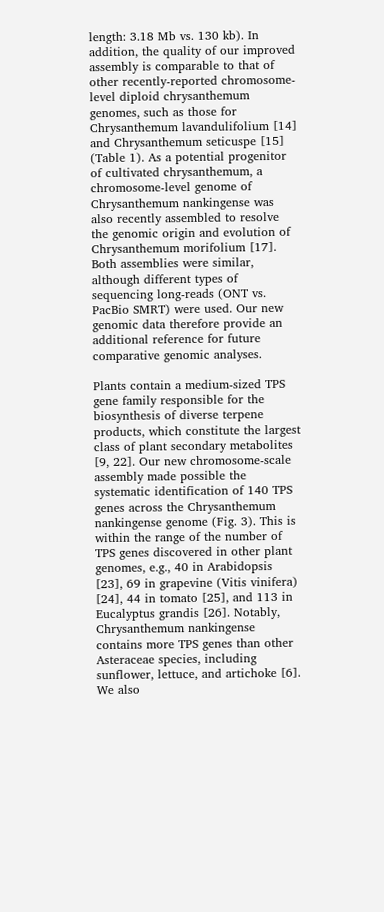length: 3.18 Mb vs. 130 kb). In addition, the quality of our improved assembly is comparable to that of other recently-reported chromosome-level diploid chrysanthemum genomes, such as those for Chrysanthemum lavandulifolium [14] and Chrysanthemum seticuspe [15] (Table 1). As a potential progenitor of cultivated chrysanthemum, a chromosome-level genome of Chrysanthemum nankingense was also recently assembled to resolve the genomic origin and evolution of Chrysanthemum morifolium [17]. Both assemblies were similar, although different types of sequencing long-reads (ONT vs. PacBio SMRT) were used. Our new genomic data therefore provide an additional reference for future comparative genomic analyses.

Plants contain a medium-sized TPS gene family responsible for the biosynthesis of diverse terpene products, which constitute the largest class of plant secondary metabolites [9, 22]. Our new chromosome-scale assembly made possible the systematic identification of 140 TPS genes across the Chrysanthemum nankingense genome (Fig. 3). This is within the range of the number of TPS genes discovered in other plant genomes, e.g., 40 in Arabidopsis [23], 69 in grapevine (Vitis vinifera) [24], 44 in tomato [25], and 113 in Eucalyptus grandis [26]. Notably, Chrysanthemum nankingense contains more TPS genes than other Asteraceae species, including sunflower, lettuce, and artichoke [6]. We also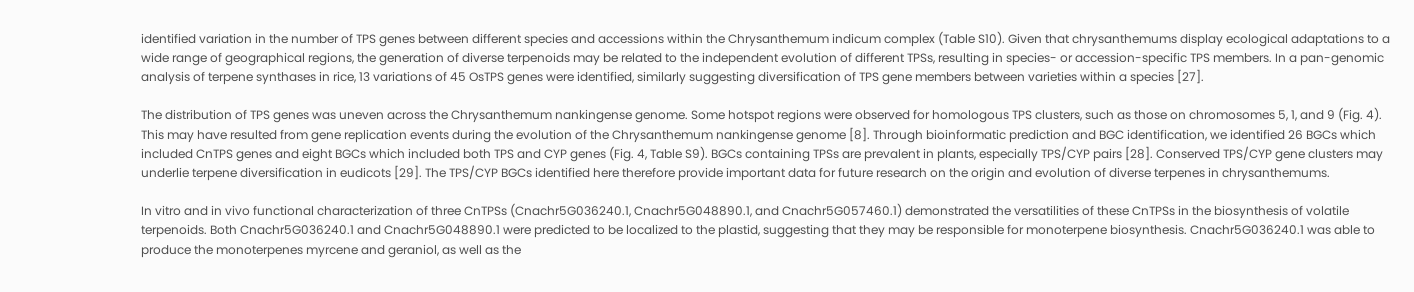identified variation in the number of TPS genes between different species and accessions within the Chrysanthemum indicum complex (Table S10). Given that chrysanthemums display ecological adaptations to a wide range of geographical regions, the generation of diverse terpenoids may be related to the independent evolution of different TPSs, resulting in species- or accession-specific TPS members. In a pan-genomic analysis of terpene synthases in rice, 13 variations of 45 OsTPS genes were identified, similarly suggesting diversification of TPS gene members between varieties within a species [27].

The distribution of TPS genes was uneven across the Chrysanthemum nankingense genome. Some hotspot regions were observed for homologous TPS clusters, such as those on chromosomes 5, 1, and 9 (Fig. 4). This may have resulted from gene replication events during the evolution of the Chrysanthemum nankingense genome [8]. Through bioinformatic prediction and BGC identification, we identified 26 BGCs which included CnTPS genes and eight BGCs which included both TPS and CYP genes (Fig. 4, Table S9). BGCs containing TPSs are prevalent in plants, especially TPS/CYP pairs [28]. Conserved TPS/CYP gene clusters may underlie terpene diversification in eudicots [29]. The TPS/CYP BGCs identified here therefore provide important data for future research on the origin and evolution of diverse terpenes in chrysanthemums.

In vitro and in vivo functional characterization of three CnTPSs (Cnachr5G036240.1, Cnachr5G048890.1, and Cnachr5G057460.1) demonstrated the versatilities of these CnTPSs in the biosynthesis of volatile terpenoids. Both Cnachr5G036240.1 and Cnachr5G048890.1 were predicted to be localized to the plastid, suggesting that they may be responsible for monoterpene biosynthesis. Cnachr5G036240.1 was able to produce the monoterpenes myrcene and geraniol, as well as the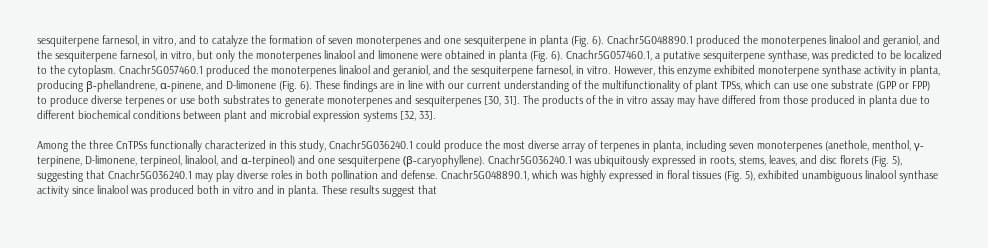sesquiterpene farnesol, in vitro, and to catalyze the formation of seven monoterpenes and one sesquiterpene in planta (Fig. 6). Cnachr5G048890.1 produced the monoterpenes linalool and geraniol, and the sesquiterpene farnesol, in vitro, but only the monoterpenes linalool and limonene were obtained in planta (Fig. 6). Cnachr5G057460.1, a putative sesquiterpene synthase, was predicted to be localized to the cytoplasm. Cnachr5G057460.1 produced the monoterpenes linalool and geraniol, and the sesquiterpene farnesol, in vitro. However, this enzyme exhibited monoterpene synthase activity in planta, producing β-phellandrene, α-pinene, and D-limonene (Fig. 6). These findings are in line with our current understanding of the multifunctionality of plant TPSs, which can use one substrate (GPP or FPP) to produce diverse terpenes or use both substrates to generate monoterpenes and sesquiterpenes [30, 31]. The products of the in vitro assay may have differed from those produced in planta due to different biochemical conditions between plant and microbial expression systems [32, 33].

Among the three CnTPSs functionally characterized in this study, Cnachr5G036240.1 could produce the most diverse array of terpenes in planta, including seven monoterpenes (anethole, menthol, γ-terpinene, D-limonene, terpineol, linalool, and α-terpineol) and one sesquiterpene (β-caryophyllene). Cnachr5G036240.1 was ubiquitously expressed in roots, stems, leaves, and disc florets (Fig. 5), suggesting that Cnachr5G036240.1 may play diverse roles in both pollination and defense. Cnachr5G048890.1, which was highly expressed in floral tissues (Fig. 5), exhibited unambiguous linalool synthase activity since linalool was produced both in vitro and in planta. These results suggest that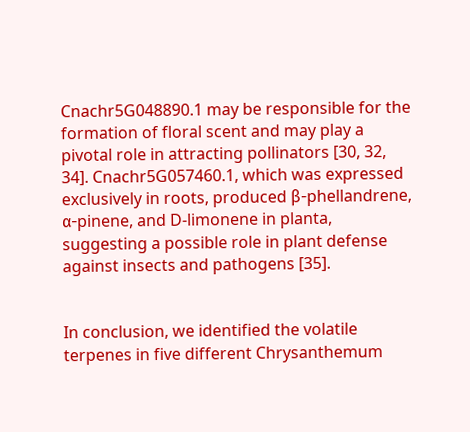Cnachr5G048890.1 may be responsible for the formation of floral scent and may play a pivotal role in attracting pollinators [30, 32, 34]. Cnachr5G057460.1, which was expressed exclusively in roots, produced β-phellandrene, α-pinene, and D-limonene in planta, suggesting a possible role in plant defense against insects and pathogens [35].


In conclusion, we identified the volatile terpenes in five different Chrysanthemum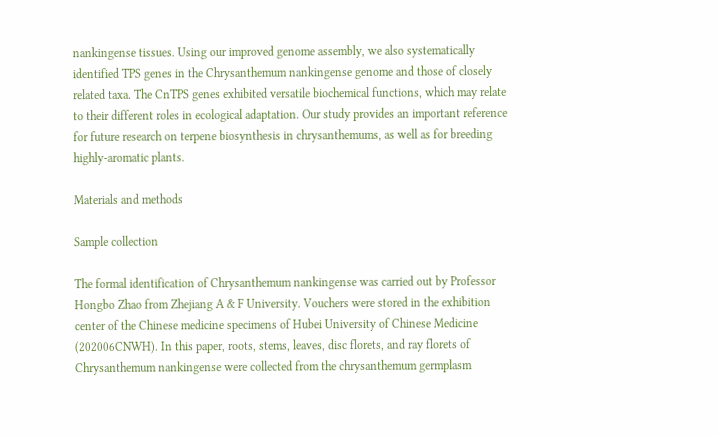nankingense tissues. Using our improved genome assembly, we also systematically identified TPS genes in the Chrysanthemum nankingense genome and those of closely related taxa. The CnTPS genes exhibited versatile biochemical functions, which may relate to their different roles in ecological adaptation. Our study provides an important reference for future research on terpene biosynthesis in chrysanthemums, as well as for breeding highly-aromatic plants.

Materials and methods

Sample collection

The formal identification of Chrysanthemum nankingense was carried out by Professor Hongbo Zhao from Zhejiang A & F University. Vouchers were stored in the exhibition center of the Chinese medicine specimens of Hubei University of Chinese Medicine (202006CNWH). In this paper, roots, stems, leaves, disc florets, and ray florets of Chrysanthemum nankingense were collected from the chrysanthemum germplasm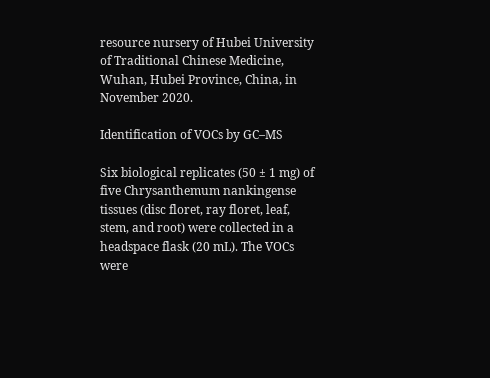resource nursery of Hubei University of Traditional Chinese Medicine, Wuhan, Hubei Province, China, in November 2020.

Identification of VOCs by GC–MS

Six biological replicates (50 ± 1 mg) of five Chrysanthemum nankingense tissues (disc floret, ray floret, leaf, stem, and root) were collected in a headspace flask (20 mL). The VOCs were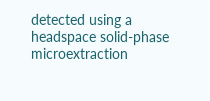detected using a headspace solid-phase microextraction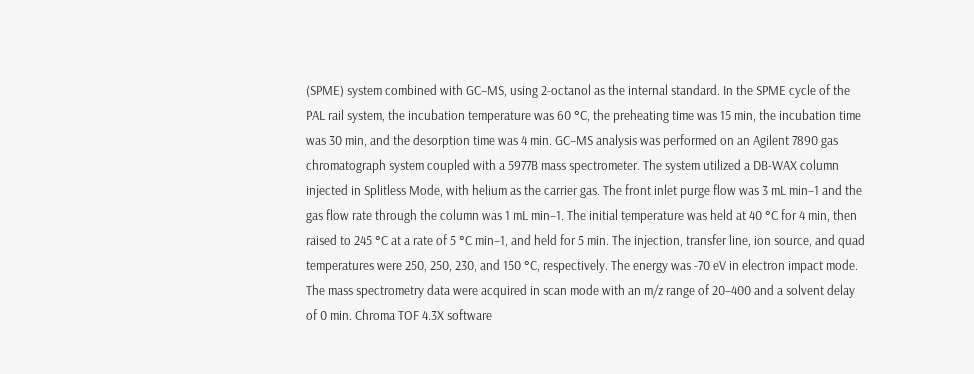(SPME) system combined with GC–MS, using 2-octanol as the internal standard. In the SPME cycle of the PAL rail system, the incubation temperature was 60 °C, the preheating time was 15 min, the incubation time was 30 min, and the desorption time was 4 min. GC–MS analysis was performed on an Agilent 7890 gas chromatograph system coupled with a 5977B mass spectrometer. The system utilized a DB-WAX column injected in Splitless Mode, with helium as the carrier gas. The front inlet purge flow was 3 mL min−1 and the gas flow rate through the column was 1 mL min−1. The initial temperature was held at 40 °C for 4 min, then raised to 245 °C at a rate of 5 °C min−1, and held for 5 min. The injection, transfer line, ion source, and quad temperatures were 250, 250, 230, and 150 °C, respectively. The energy was -70 eV in electron impact mode. The mass spectrometry data were acquired in scan mode with an m/z range of 20–400 and a solvent delay of 0 min. Chroma TOF 4.3X software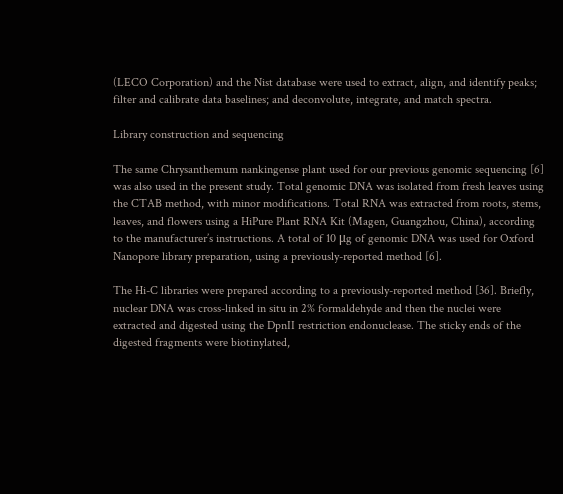(LECO Corporation) and the Nist database were used to extract, align, and identify peaks; filter and calibrate data baselines; and deconvolute, integrate, and match spectra.

Library construction and sequencing

The same Chrysanthemum nankingense plant used for our previous genomic sequencing [6] was also used in the present study. Total genomic DNA was isolated from fresh leaves using the CTAB method, with minor modifications. Total RNA was extracted from roots, stems, leaves, and flowers using a HiPure Plant RNA Kit (Magen, Guangzhou, China), according to the manufacturer’s instructions. A total of 10 μg of genomic DNA was used for Oxford Nanopore library preparation, using a previously-reported method [6].

The Hi-C libraries were prepared according to a previously-reported method [36]. Briefly, nuclear DNA was cross-linked in situ in 2% formaldehyde and then the nuclei were extracted and digested using the DpnII restriction endonuclease. The sticky ends of the digested fragments were biotinylated,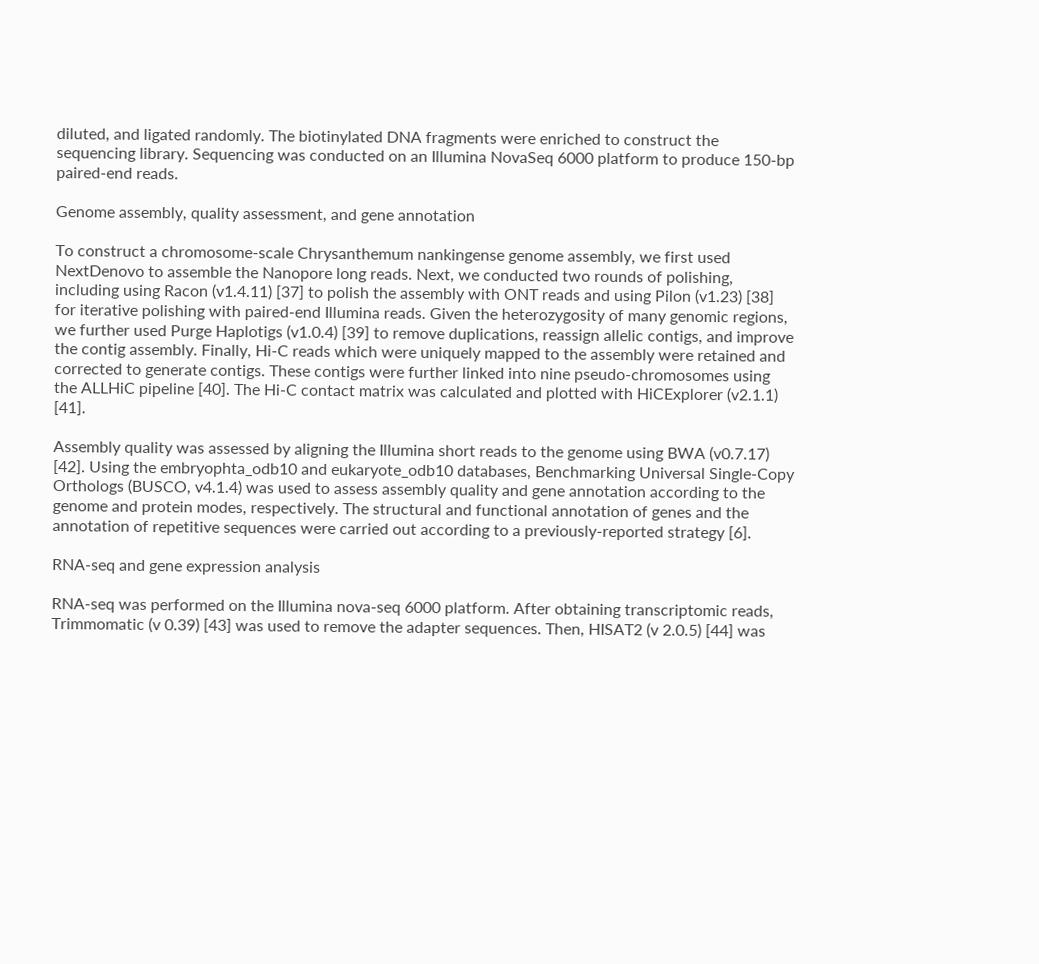diluted, and ligated randomly. The biotinylated DNA fragments were enriched to construct the sequencing library. Sequencing was conducted on an Illumina NovaSeq 6000 platform to produce 150-bp paired-end reads.

Genome assembly, quality assessment, and gene annotation

To construct a chromosome-scale Chrysanthemum nankingense genome assembly, we first used NextDenovo to assemble the Nanopore long reads. Next, we conducted two rounds of polishing, including using Racon (v1.4.11) [37] to polish the assembly with ONT reads and using Pilon (v1.23) [38] for iterative polishing with paired-end Illumina reads. Given the heterozygosity of many genomic regions, we further used Purge Haplotigs (v1.0.4) [39] to remove duplications, reassign allelic contigs, and improve the contig assembly. Finally, Hi-C reads which were uniquely mapped to the assembly were retained and corrected to generate contigs. These contigs were further linked into nine pseudo-chromosomes using the ALLHiC pipeline [40]. The Hi-C contact matrix was calculated and plotted with HiCExplorer (v2.1.1) [41].

Assembly quality was assessed by aligning the Illumina short reads to the genome using BWA (v0.7.17) [42]. Using the embryophta_odb10 and eukaryote_odb10 databases, Benchmarking Universal Single-Copy Orthologs (BUSCO, v4.1.4) was used to assess assembly quality and gene annotation according to the genome and protein modes, respectively. The structural and functional annotation of genes and the annotation of repetitive sequences were carried out according to a previously-reported strategy [6].

RNA-seq and gene expression analysis

RNA-seq was performed on the Illumina nova-seq 6000 platform. After obtaining transcriptomic reads, Trimmomatic (v 0.39) [43] was used to remove the adapter sequences. Then, HISAT2 (v 2.0.5) [44] was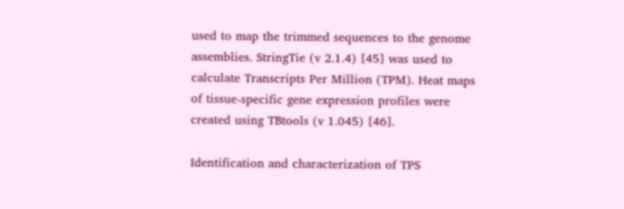used to map the trimmed sequences to the genome assemblies. StringTie (v 2.1.4) [45] was used to calculate Transcripts Per Million (TPM). Heat maps of tissue-specific gene expression profiles were created using TBtools (v 1.045) [46].

Identification and characterization of TPS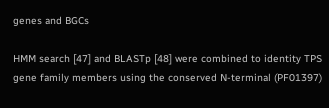genes and BGCs

HMM search [47] and BLASTp [48] were combined to identity TPS gene family members using the conserved N-terminal (PF01397)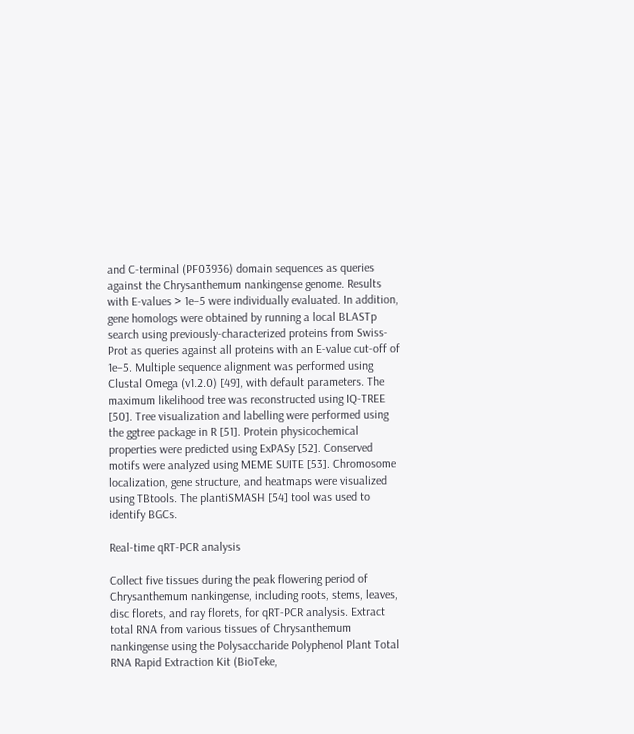and C-terminal (PF03936) domain sequences as queries against the Chrysanthemum nankingense genome. Results with E-values > 1e−5 were individually evaluated. In addition, gene homologs were obtained by running a local BLASTp search using previously-characterized proteins from Swiss-Prot as queries against all proteins with an E-value cut-off of 1e−5. Multiple sequence alignment was performed using Clustal Omega (v1.2.0) [49], with default parameters. The maximum likelihood tree was reconstructed using IQ-TREE [50]. Tree visualization and labelling were performed using the ggtree package in R [51]. Protein physicochemical properties were predicted using ExPASy [52]. Conserved motifs were analyzed using MEME SUITE [53]. Chromosome localization, gene structure, and heatmaps were visualized using TBtools. The plantiSMASH [54] tool was used to identify BGCs.

Real-time qRT-PCR analysis

Collect five tissues during the peak flowering period of Chrysanthemum nankingense, including roots, stems, leaves, disc florets, and ray florets, for qRT-PCR analysis. Extract total RNA from various tissues of Chrysanthemum nankingense using the Polysaccharide Polyphenol Plant Total RNA Rapid Extraction Kit (BioTeke,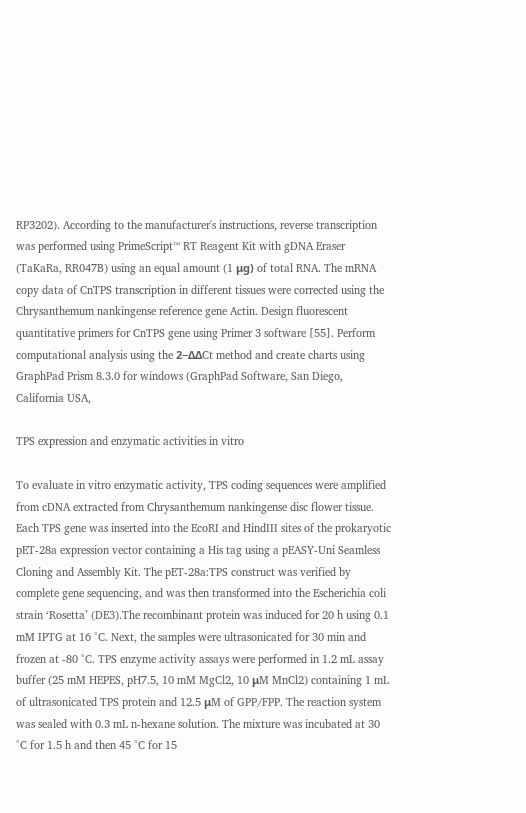RP3202). According to the manufacturer's instructions, reverse transcription was performed using PrimeScript™ RT Reagent Kit with gDNA Eraser (TaKaRa, RR047B) using an equal amount (1 μg) of total RNA. The mRNA copy data of CnTPS transcription in different tissues were corrected using the Chrysanthemum nankingense reference gene Actin. Design fluorescent quantitative primers for CnTPS gene using Primer 3 software [55]. Perform computational analysis using the 2−ΔΔCt method and create charts using GraphPad Prism 8.3.0 for windows (GraphPad Software, San Diego, California USA,

TPS expression and enzymatic activities in vitro

To evaluate in vitro enzymatic activity, TPS coding sequences were amplified from cDNA extracted from Chrysanthemum nankingense disc flower tissue. Each TPS gene was inserted into the EcoRI and HindIII sites of the prokaryotic pET-28a expression vector containing a His tag using a pEASY-Uni Seamless Cloning and Assembly Kit. The pET-28a:TPS construct was verified by complete gene sequencing, and was then transformed into the Escherichia coli strain ‘Rosetta’ (DE3).The recombinant protein was induced for 20 h using 0.1 mM IPTG at 16 °C. Next, the samples were ultrasonicated for 30 min and frozen at -80 °C. TPS enzyme activity assays were performed in 1.2 mL assay buffer (25 mM HEPES, pH7.5, 10 mM MgCl2, 10 μM MnCl2) containing 1 mL of ultrasonicated TPS protein and 12.5 μM of GPP/FPP. The reaction system was sealed with 0.3 mL n-hexane solution. The mixture was incubated at 30 °C for 1.5 h and then 45 °C for 15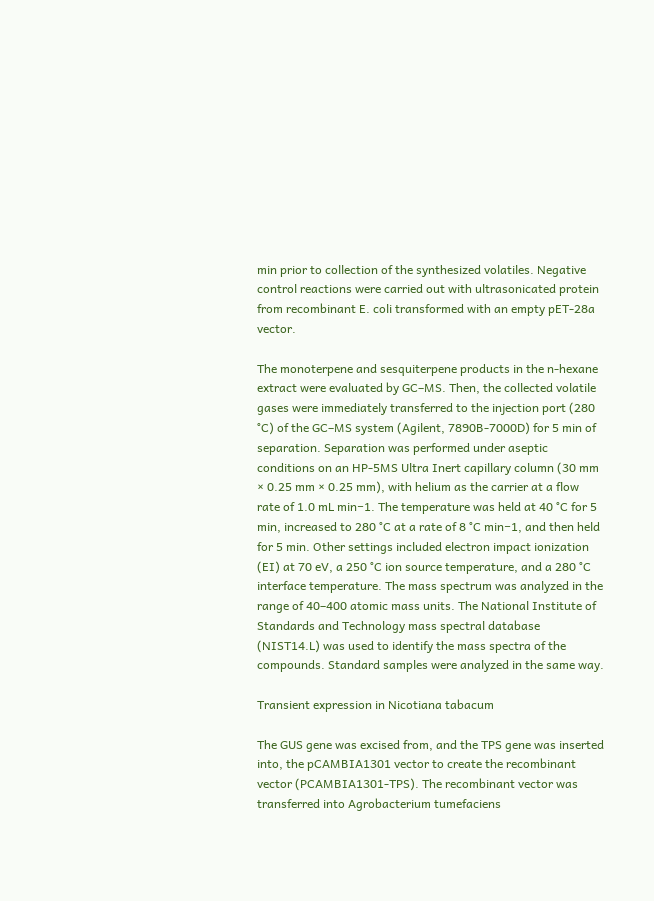min prior to collection of the synthesized volatiles. Negative control reactions were carried out with ultrasonicated protein from recombinant E. coli transformed with an empty pET-28a vector.

The monoterpene and sesquiterpene products in the n-hexane extract were evaluated by GC–MS. Then, the collected volatile gases were immediately transferred to the injection port (280 °C) of the GC–MS system (Agilent, 7890B-7000D) for 5 min of separation. Separation was performed under aseptic conditions on an HP-5MS Ultra Inert capillary column (30 mm × 0.25 mm × 0.25 mm), with helium as the carrier at a flow rate of 1.0 mL min−1. The temperature was held at 40 °C for 5 min, increased to 280 °C at a rate of 8 °C min−1, and then held for 5 min. Other settings included electron impact ionization (EI) at 70 eV, a 250 °C ion source temperature, and a 280 °C interface temperature. The mass spectrum was analyzed in the range of 40–400 atomic mass units. The National Institute of Standards and Technology mass spectral database (NIST14.L) was used to identify the mass spectra of the compounds. Standard samples were analyzed in the same way.

Transient expression in Nicotiana tabacum

The GUS gene was excised from, and the TPS gene was inserted into, the pCAMBIA1301 vector to create the recombinant vector (PCAMBIA1301-TPS). The recombinant vector was transferred into Agrobacterium tumefaciens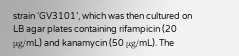strain ‘GV3101’, which was then cultured on LB agar plates containing rifampicin (20 μg/mL) and kanamycin (50 μg/mL). The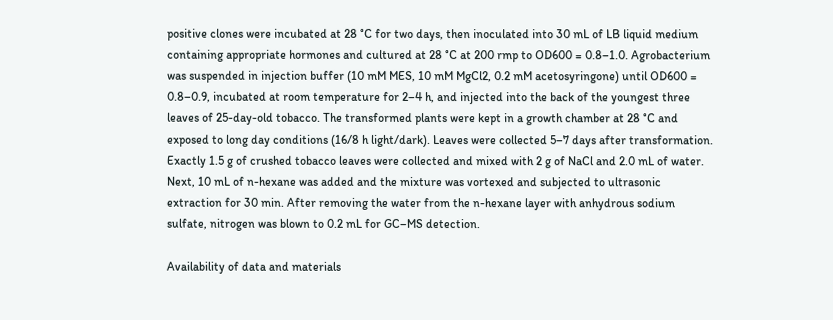positive clones were incubated at 28 °C for two days, then inoculated into 30 mL of LB liquid medium containing appropriate hormones and cultured at 28 °C at 200 rmp to OD600 = 0.8–1.0. Agrobacterium was suspended in injection buffer (10 mM MES, 10 mM MgCl2, 0.2 mM acetosyringone) until OD600 = 0.8–0.9, incubated at room temperature for 2–4 h, and injected into the back of the youngest three leaves of 25-day-old tobacco. The transformed plants were kept in a growth chamber at 28 °C and exposed to long day conditions (16/8 h light/dark). Leaves were collected 5–7 days after transformation. Exactly 1.5 g of crushed tobacco leaves were collected and mixed with 2 g of NaCl and 2.0 mL of water. Next, 10 mL of n-hexane was added and the mixture was vortexed and subjected to ultrasonic extraction for 30 min. After removing the water from the n-hexane layer with anhydrous sodium sulfate, nitrogen was blown to 0.2 mL for GC–MS detection.

Availability of data and materials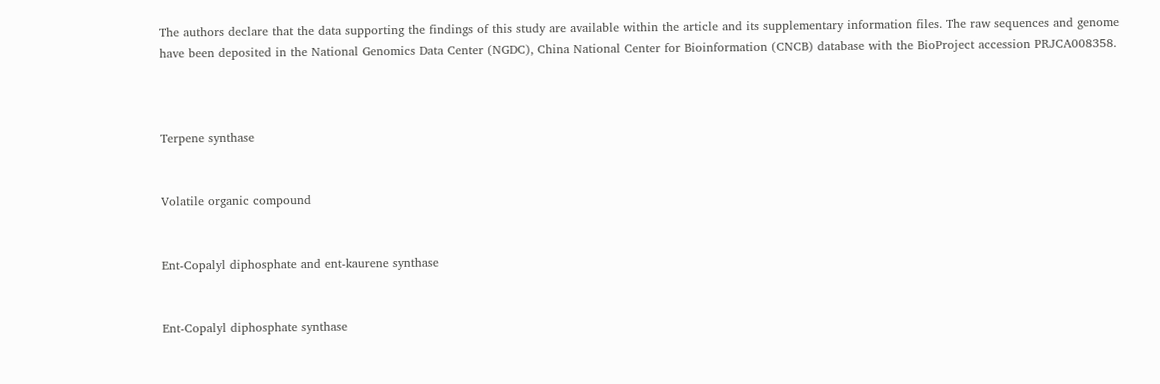The authors declare that the data supporting the findings of this study are available within the article and its supplementary information files. The raw sequences and genome have been deposited in the National Genomics Data Center (NGDC), China National Center for Bioinformation (CNCB) database with the BioProject accession PRJCA008358.



Terpene synthase


Volatile organic compound


Ent-Copalyl diphosphate and ent-kaurene synthase


Ent-Copalyl diphosphate synthase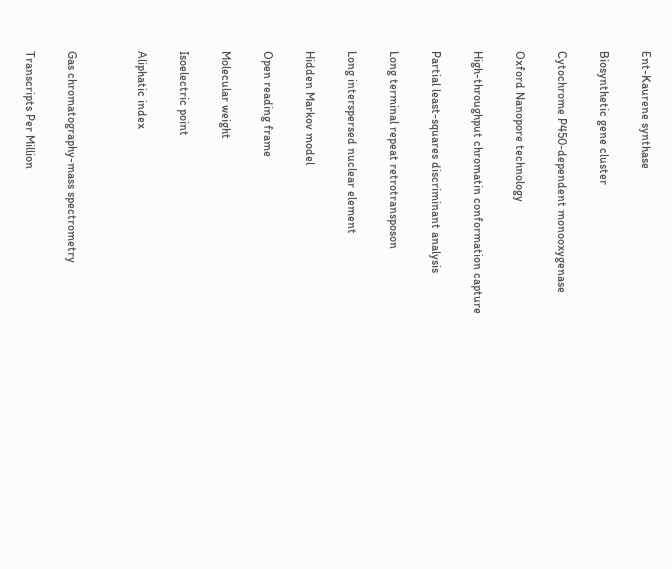Ent-Kaurene synthase


Biosynthetic gene cluster


Cytochrome P450-dependent monooxygenase


Oxford Nanopore technology


High-throughput chromatin conformation capture


Partial least-squares discriminant analysis


Long terminal repeat retrotransposon


Long interspersed nuclear element


Hidden Markov model


Open reading frame


Molecular weight


Isoelectric point


Aliphatic index




Gas chromatography-mass spectrometry


Transcripts Per Million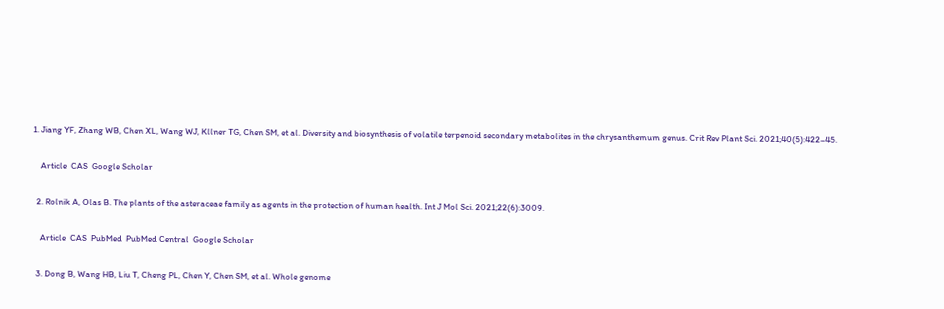1. Jiang YF, Zhang WB, Chen XL, Wang WJ, Kllner TG, Chen SM, et al. Diversity and biosynthesis of volatile terpenoid secondary metabolites in the chrysanthemum genus. Crit Rev Plant Sci. 2021;40(5):422–45.

    Article  CAS  Google Scholar

  2. Rolnik A, Olas B. The plants of the asteraceae family as agents in the protection of human health. Int J Mol Sci. 2021;22(6):3009.

    Article  CAS  PubMed  PubMed Central  Google Scholar

  3. Dong B, Wang HB, Liu T, Cheng PL, Chen Y, Chen SM, et al. Whole genome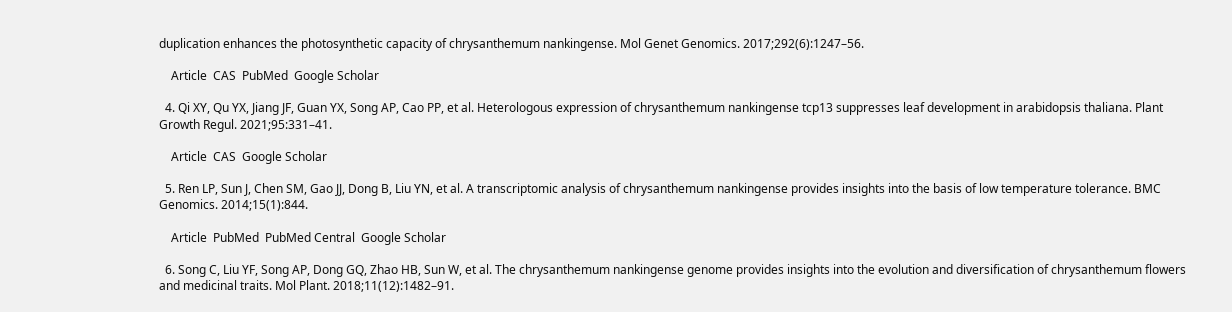duplication enhances the photosynthetic capacity of chrysanthemum nankingense. Mol Genet Genomics. 2017;292(6):1247–56.

    Article  CAS  PubMed  Google Scholar

  4. Qi XY, Qu YX, Jiang JF, Guan YX, Song AP, Cao PP, et al. Heterologous expression of chrysanthemum nankingense tcp13 suppresses leaf development in arabidopsis thaliana. Plant Growth Regul. 2021;95:331–41.

    Article  CAS  Google Scholar

  5. Ren LP, Sun J, Chen SM, Gao JJ, Dong B, Liu YN, et al. A transcriptomic analysis of chrysanthemum nankingense provides insights into the basis of low temperature tolerance. BMC Genomics. 2014;15(1):844.

    Article  PubMed  PubMed Central  Google Scholar

  6. Song C, Liu YF, Song AP, Dong GQ, Zhao HB, Sun W, et al. The chrysanthemum nankingense genome provides insights into the evolution and diversification of chrysanthemum flowers and medicinal traits. Mol Plant. 2018;11(12):1482–91.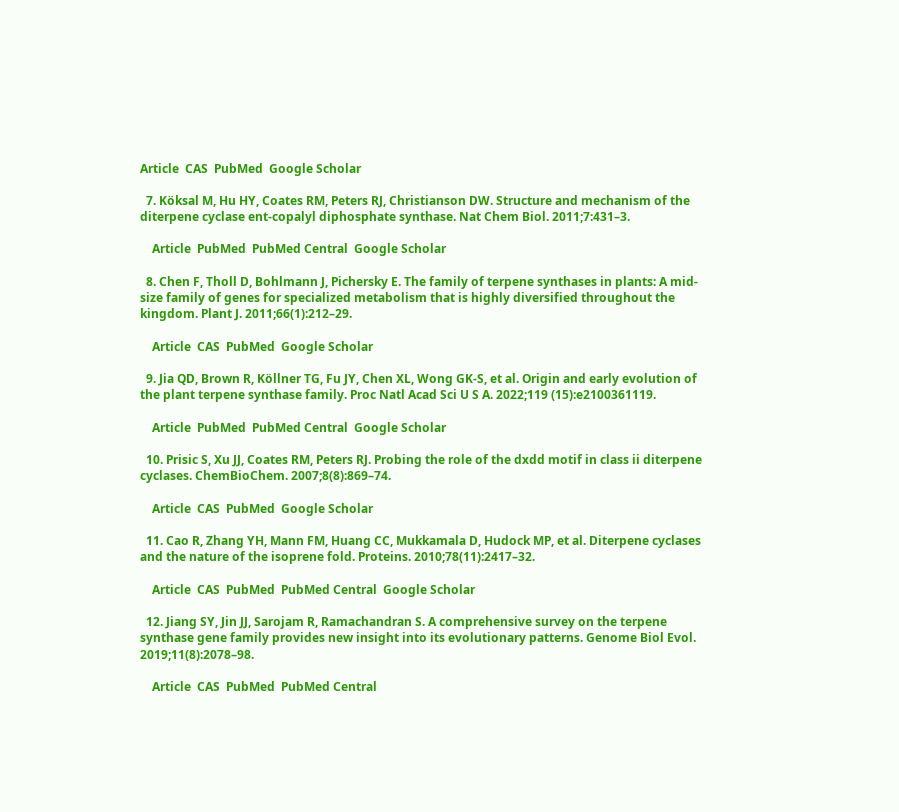Article  CAS  PubMed  Google Scholar

  7. Köksal M, Hu HY, Coates RM, Peters RJ, Christianson DW. Structure and mechanism of the diterpene cyclase ent-copalyl diphosphate synthase. Nat Chem Biol. 2011;7:431–3.

    Article  PubMed  PubMed Central  Google Scholar

  8. Chen F, Tholl D, Bohlmann J, Pichersky E. The family of terpene synthases in plants: A mid-size family of genes for specialized metabolism that is highly diversified throughout the kingdom. Plant J. 2011;66(1):212–29.

    Article  CAS  PubMed  Google Scholar

  9. Jia QD, Brown R, Köllner TG, Fu JY, Chen XL, Wong GK-S, et al. Origin and early evolution of the plant terpene synthase family. Proc Natl Acad Sci U S A. 2022;119 (15):e2100361119.

    Article  PubMed  PubMed Central  Google Scholar

  10. Prisic S, Xu JJ, Coates RM, Peters RJ. Probing the role of the dxdd motif in class ii diterpene cyclases. ChemBioChem. 2007;8(8):869–74.

    Article  CAS  PubMed  Google Scholar

  11. Cao R, Zhang YH, Mann FM, Huang CC, Mukkamala D, Hudock MP, et al. Diterpene cyclases and the nature of the isoprene fold. Proteins. 2010;78(11):2417–32.

    Article  CAS  PubMed  PubMed Central  Google Scholar

  12. Jiang SY, Jin JJ, Sarojam R, Ramachandran S. A comprehensive survey on the terpene synthase gene family provides new insight into its evolutionary patterns. Genome Biol Evol. 2019;11(8):2078–98.

    Article  CAS  PubMed  PubMed Central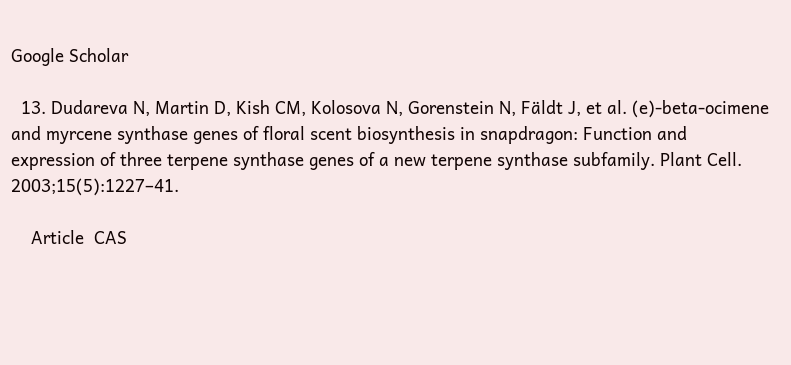Google Scholar

  13. Dudareva N, Martin D, Kish CM, Kolosova N, Gorenstein N, Fäldt J, et al. (e)-beta-ocimene and myrcene synthase genes of floral scent biosynthesis in snapdragon: Function and expression of three terpene synthase genes of a new terpene synthase subfamily. Plant Cell. 2003;15(5):1227–41.

    Article  CAS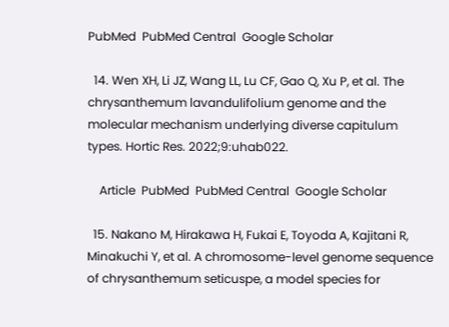PubMed  PubMed Central  Google Scholar

  14. Wen XH, Li JZ, Wang LL, Lu CF, Gao Q, Xu P, et al. The chrysanthemum lavandulifolium genome and the molecular mechanism underlying diverse capitulum types. Hortic Res. 2022;9:uhab022.

    Article  PubMed  PubMed Central  Google Scholar

  15. Nakano M, Hirakawa H, Fukai E, Toyoda A, Kajitani R, Minakuchi Y, et al. A chromosome-level genome sequence of chrysanthemum seticuspe, a model species for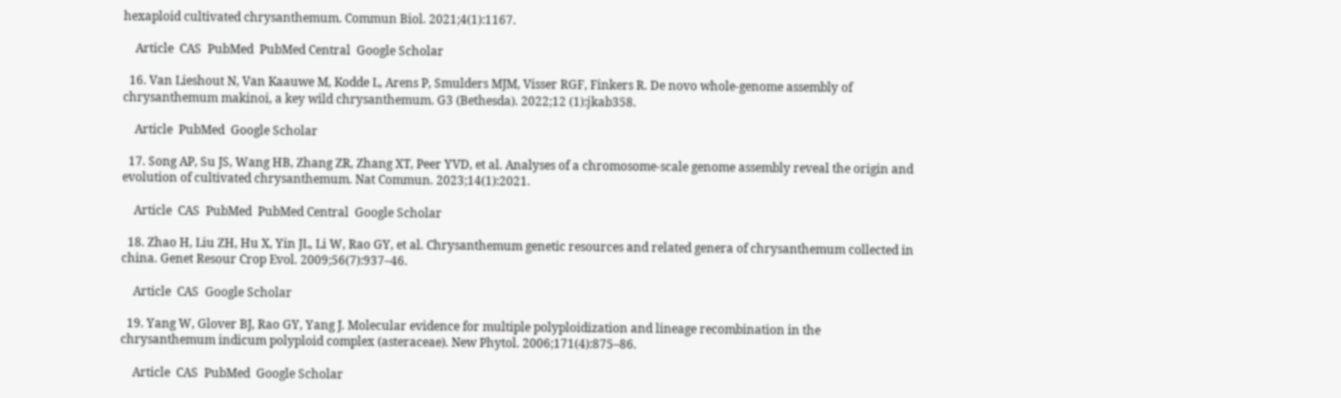hexaploid cultivated chrysanthemum. Commun Biol. 2021;4(1):1167.

    Article  CAS  PubMed  PubMed Central  Google Scholar

  16. Van Lieshout N, Van Kaauwe M, Kodde L, Arens P, Smulders MJM, Visser RGF, Finkers R. De novo whole-genome assembly of chrysanthemum makinoi, a key wild chrysanthemum. G3 (Bethesda). 2022;12 (1):jkab358.

    Article  PubMed  Google Scholar

  17. Song AP, Su JS, Wang HB, Zhang ZR, Zhang XT, Peer YVD, et al. Analyses of a chromosome-scale genome assembly reveal the origin and evolution of cultivated chrysanthemum. Nat Commun. 2023;14(1):2021.

    Article  CAS  PubMed  PubMed Central  Google Scholar

  18. Zhao H, Liu ZH, Hu X, Yin JL, Li W, Rao GY, et al. Chrysanthemum genetic resources and related genera of chrysanthemum collected in china. Genet Resour Crop Evol. 2009;56(7):937–46.

    Article  CAS  Google Scholar

  19. Yang W, Glover BJ, Rao GY, Yang J. Molecular evidence for multiple polyploidization and lineage recombination in the chrysanthemum indicum polyploid complex (asteraceae). New Phytol. 2006;171(4):875–86.

    Article  CAS  PubMed  Google Scholar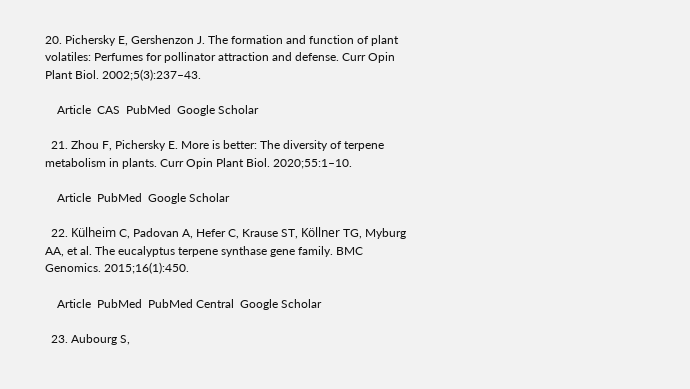20. Pichersky E, Gershenzon J. The formation and function of plant volatiles: Perfumes for pollinator attraction and defense. Curr Opin Plant Biol. 2002;5(3):237–43.

    Article  CAS  PubMed  Google Scholar

  21. Zhou F, Pichersky E. More is better: The diversity of terpene metabolism in plants. Curr Opin Plant Biol. 2020;55:1–10.

    Article  PubMed  Google Scholar

  22. Külheim C, Padovan A, Hefer C, Krause ST, Köllner TG, Myburg AA, et al. The eucalyptus terpene synthase gene family. BMC Genomics. 2015;16(1):450.

    Article  PubMed  PubMed Central  Google Scholar

  23. Aubourg S,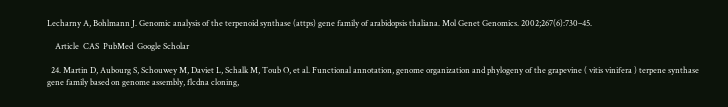Lecharny A, Bohlmann J. Genomic analysis of the terpenoid synthase (attps) gene family of arabidopsis thaliana. Mol Genet Genomics. 2002;267(6):730–45.

    Article  CAS  PubMed  Google Scholar

  24. Martin D, Aubourg S, Schouwey M, Daviet L, Schalk M, Toub O, et al. Functional annotation, genome organization and phylogeny of the grapevine ( vitis vinifera ) terpene synthase gene family based on genome assembly, flcdna cloning,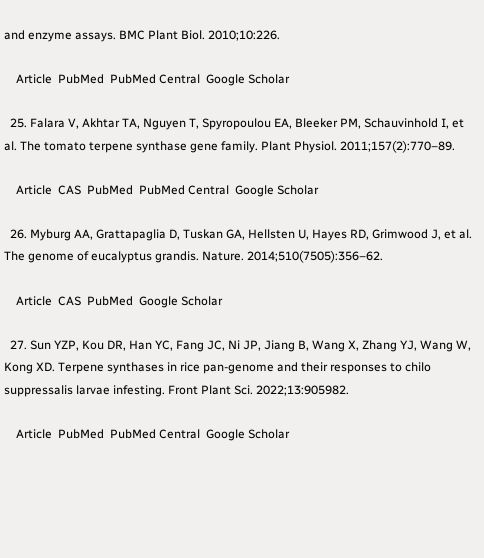and enzyme assays. BMC Plant Biol. 2010;10:226.

    Article  PubMed  PubMed Central  Google Scholar

  25. Falara V, Akhtar TA, Nguyen T, Spyropoulou EA, Bleeker PM, Schauvinhold I, et al. The tomato terpene synthase gene family. Plant Physiol. 2011;157(2):770–89.

    Article  CAS  PubMed  PubMed Central  Google Scholar

  26. Myburg AA, Grattapaglia D, Tuskan GA, Hellsten U, Hayes RD, Grimwood J, et al. The genome of eucalyptus grandis. Nature. 2014;510(7505):356–62.

    Article  CAS  PubMed  Google Scholar

  27. Sun YZP, Kou DR, Han YC, Fang JC, Ni JP, Jiang B, Wang X, Zhang YJ, Wang W, Kong XD. Terpene synthases in rice pan-genome and their responses to chilo suppressalis larvae infesting. Front Plant Sci. 2022;13:905982.

    Article  PubMed  PubMed Central  Google Scholar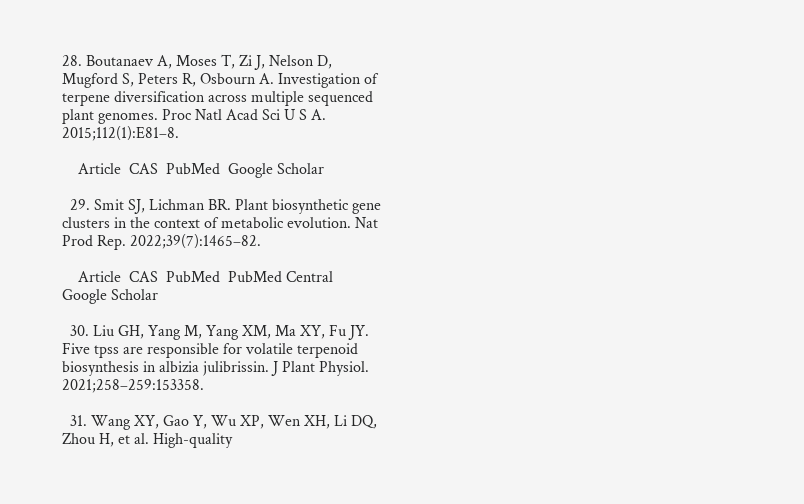28. Boutanaev A, Moses T, Zi J, Nelson D, Mugford S, Peters R, Osbourn A. Investigation of terpene diversification across multiple sequenced plant genomes. Proc Natl Acad Sci U S A. 2015;112(1):E81–8.

    Article  CAS  PubMed  Google Scholar

  29. Smit SJ, Lichman BR. Plant biosynthetic gene clusters in the context of metabolic evolution. Nat Prod Rep. 2022;39(7):1465–82.

    Article  CAS  PubMed  PubMed Central  Google Scholar

  30. Liu GH, Yang M, Yang XM, Ma XY, Fu JY. Five tpss are responsible for volatile terpenoid biosynthesis in albizia julibrissin. J Plant Physiol. 2021;258–259:153358.

  31. Wang XY, Gao Y, Wu XP, Wen XH, Li DQ, Zhou H, et al. High-quality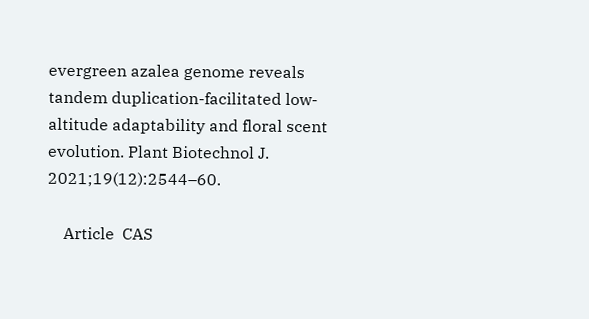evergreen azalea genome reveals tandem duplication-facilitated low-altitude adaptability and floral scent evolution. Plant Biotechnol J. 2021;19(12):2544–60.

    Article  CAS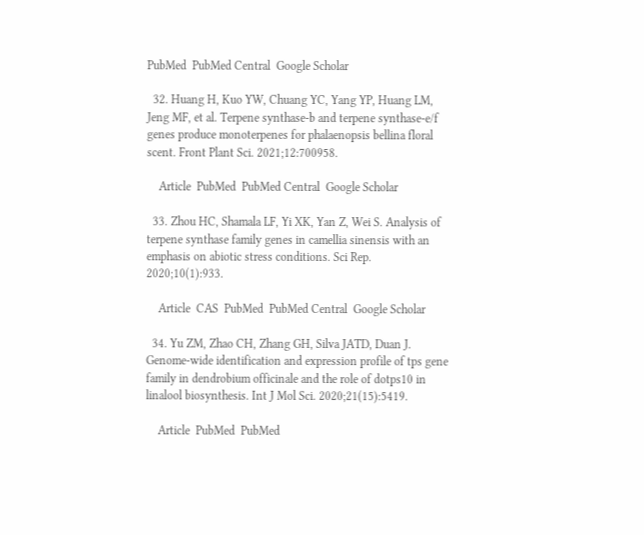PubMed  PubMed Central  Google Scholar

  32. Huang H, Kuo YW, Chuang YC, Yang YP, Huang LM, Jeng MF, et al. Terpene synthase-b and terpene synthase-e/f genes produce monoterpenes for phalaenopsis bellina floral scent. Front Plant Sci. 2021;12:700958.

    Article  PubMed  PubMed Central  Google Scholar

  33. Zhou HC, Shamala LF, Yi XK, Yan Z, Wei S. Analysis of terpene synthase family genes in camellia sinensis with an emphasis on abiotic stress conditions. Sci Rep. 2020;10(1):933.

    Article  CAS  PubMed  PubMed Central  Google Scholar

  34. Yu ZM, Zhao CH, Zhang GH, Silva JATD, Duan J. Genome-wide identification and expression profile of tps gene family in dendrobium officinale and the role of dotps10 in linalool biosynthesis. Int J Mol Sci. 2020;21(15):5419.

    Article  PubMed  PubMed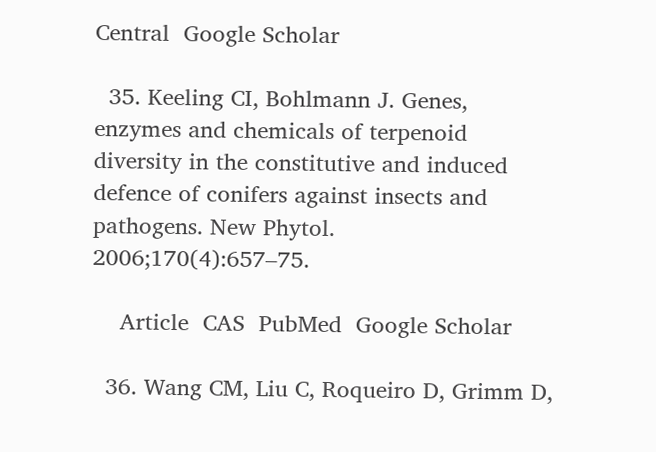Central  Google Scholar

  35. Keeling CI, Bohlmann J. Genes, enzymes and chemicals of terpenoid diversity in the constitutive and induced defence of conifers against insects and pathogens. New Phytol. 2006;170(4):657–75.

    Article  CAS  PubMed  Google Scholar

  36. Wang CM, Liu C, Roqueiro D, Grimm D,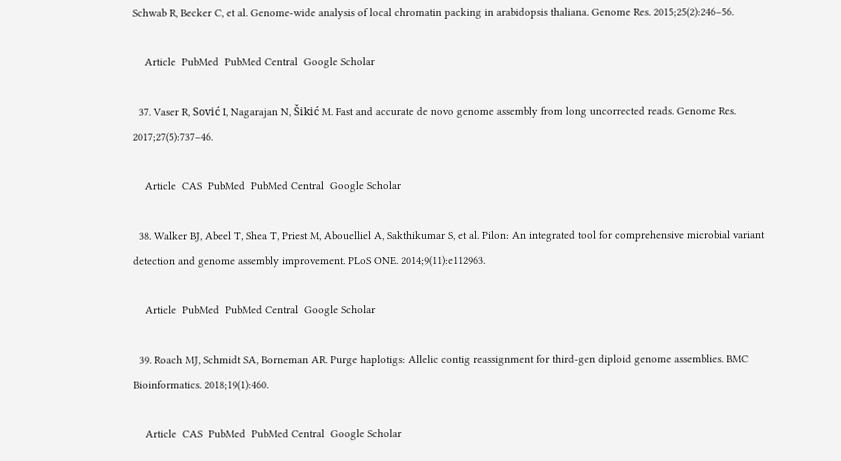Schwab R, Becker C, et al. Genome-wide analysis of local chromatin packing in arabidopsis thaliana. Genome Res. 2015;25(2):246–56.

    Article  PubMed  PubMed Central  Google Scholar

  37. Vaser R, Sović I, Nagarajan N, Šikić M. Fast and accurate de novo genome assembly from long uncorrected reads. Genome Res. 2017;27(5):737–46.

    Article  CAS  PubMed  PubMed Central  Google Scholar

  38. Walker BJ, Abeel T, Shea T, Priest M, Abouelliel A, Sakthikumar S, et al. Pilon: An integrated tool for comprehensive microbial variant detection and genome assembly improvement. PLoS ONE. 2014;9(11):e112963.

    Article  PubMed  PubMed Central  Google Scholar

  39. Roach MJ, Schmidt SA, Borneman AR. Purge haplotigs: Allelic contig reassignment for third-gen diploid genome assemblies. BMC Bioinformatics. 2018;19(1):460.

    Article  CAS  PubMed  PubMed Central  Google Scholar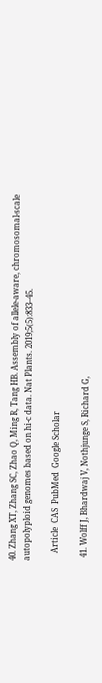40. Zhang XT, Zhang SC, Zhao Q, Ming R, Tang HB. Assembly of allele-aware, chromosomal-scale autopolyploid genomes based on hi-c data. Nat Plants. 2019;5(5):833–45.

    Article  CAS  PubMed  Google Scholar

  41. Wolff J, Bhardwaj V, Nothjunge S, Richard G,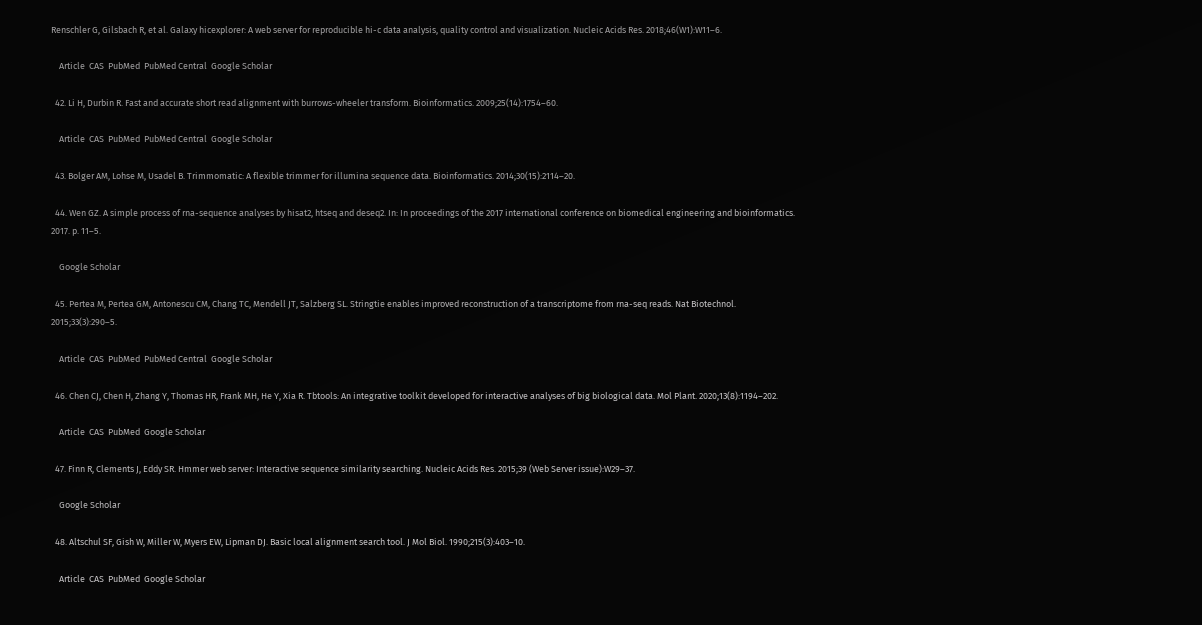Renschler G, Gilsbach R, et al. Galaxy hicexplorer: A web server for reproducible hi-c data analysis, quality control and visualization. Nucleic Acids Res. 2018;46(W1):W11–6.

    Article  CAS  PubMed  PubMed Central  Google Scholar

  42. Li H, Durbin R. Fast and accurate short read alignment with burrows-wheeler transform. Bioinformatics. 2009;25(14):1754–60.

    Article  CAS  PubMed  PubMed Central  Google Scholar

  43. Bolger AM, Lohse M, Usadel B. Trimmomatic: A flexible trimmer for illumina sequence data. Bioinformatics. 2014;30(15):2114–20.

  44. Wen GZ. A simple process of rna-sequence analyses by hisat2, htseq and deseq2. In: In proceedings of the 2017 international conference on biomedical engineering and bioinformatics. 2017. p. 11–5.

    Google Scholar

  45. Pertea M, Pertea GM, Antonescu CM, Chang TC, Mendell JT, Salzberg SL. Stringtie enables improved reconstruction of a transcriptome from rna-seq reads. Nat Biotechnol. 2015;33(3):290–5.

    Article  CAS  PubMed  PubMed Central  Google Scholar

  46. Chen CJ, Chen H, Zhang Y, Thomas HR, Frank MH, He Y, Xia R. Tbtools: An integrative toolkit developed for interactive analyses of big biological data. Mol Plant. 2020;13(8):1194–202.

    Article  CAS  PubMed  Google Scholar

  47. Finn R, Clements J, Eddy SR. Hmmer web server: Interactive sequence similarity searching. Nucleic Acids Res. 2015;39 (Web Server issue):W29–37.

    Google Scholar

  48. Altschul SF, Gish W, Miller W, Myers EW, Lipman DJ. Basic local alignment search tool. J Mol Biol. 1990;215(3):403–10.

    Article  CAS  PubMed  Google Scholar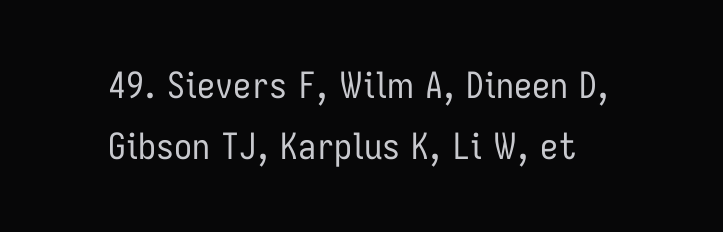49. Sievers F, Wilm A, Dineen D, Gibson TJ, Karplus K, Li W, et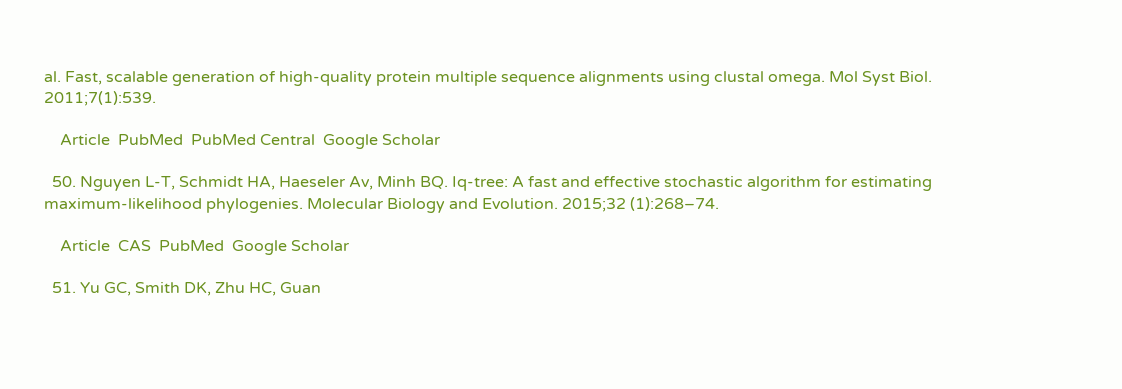al. Fast, scalable generation of high-quality protein multiple sequence alignments using clustal omega. Mol Syst Biol. 2011;7(1):539.

    Article  PubMed  PubMed Central  Google Scholar

  50. Nguyen L-T, Schmidt HA, Haeseler Av, Minh BQ. Iq-tree: A fast and effective stochastic algorithm for estimating maximum-likelihood phylogenies. Molecular Biology and Evolution. 2015;32 (1):268–74.

    Article  CAS  PubMed  Google Scholar

  51. Yu GC, Smith DK, Zhu HC, Guan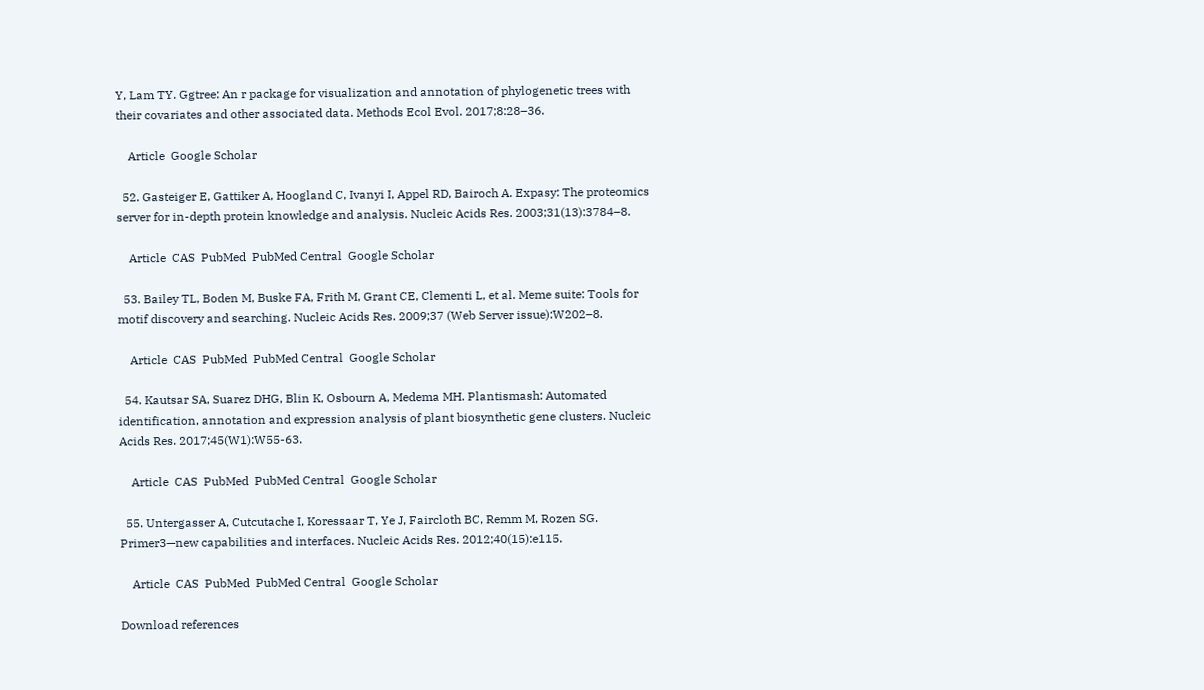Y, Lam TY. Ggtree: An r package for visualization and annotation of phylogenetic trees with their covariates and other associated data. Methods Ecol Evol. 2017;8:28–36.

    Article  Google Scholar

  52. Gasteiger E, Gattiker A, Hoogland C, Ivanyi I, Appel RD, Bairoch A. Expasy: The proteomics server for in-depth protein knowledge and analysis. Nucleic Acids Res. 2003;31(13):3784–8.

    Article  CAS  PubMed  PubMed Central  Google Scholar

  53. Bailey TL, Boden M, Buske FA, Frith M, Grant CE, Clementi L, et al. Meme suite: Tools for motif discovery and searching. Nucleic Acids Res. 2009;37 (Web Server issue):W202–8.

    Article  CAS  PubMed  PubMed Central  Google Scholar

  54. Kautsar SA, Suarez DHG, Blin K, Osbourn A, Medema MH. Plantismash: Automated identification, annotation and expression analysis of plant biosynthetic gene clusters. Nucleic Acids Res. 2017;45(W1):W55-63.

    Article  CAS  PubMed  PubMed Central  Google Scholar

  55. Untergasser A, Cutcutache I, Koressaar T, Ye J, Faircloth BC, Remm M, Rozen SG. Primer3—new capabilities and interfaces. Nucleic Acids Res. 2012;40(15):e115.

    Article  CAS  PubMed  PubMed Central  Google Scholar

Download references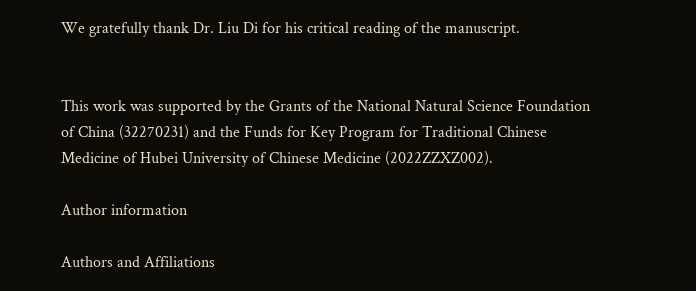We gratefully thank Dr. Liu Di for his critical reading of the manuscript.


This work was supported by the Grants of the National Natural Science Foundation of China (32270231) and the Funds for Key Program for Traditional Chinese Medicine of Hubei University of Chinese Medicine (2022ZZXZ002).

Author information

Authors and Affiliations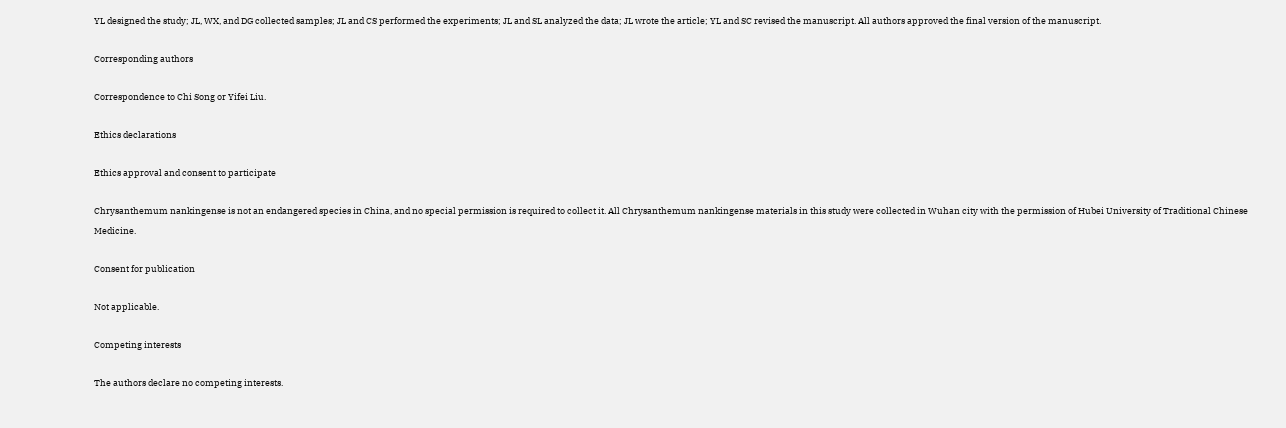YL designed the study; JL, WX, and DG collected samples; JL and CS performed the experiments; JL and SL analyzed the data; JL wrote the article; YL and SC revised the manuscript. All authors approved the final version of the manuscript.

Corresponding authors

Correspondence to Chi Song or Yifei Liu.

Ethics declarations

Ethics approval and consent to participate

Chrysanthemum nankingense is not an endangered species in China, and no special permission is required to collect it. All Chrysanthemum nankingense materials in this study were collected in Wuhan city with the permission of Hubei University of Traditional Chinese Medicine.

Consent for publication

Not applicable.

Competing interests

The authors declare no competing interests.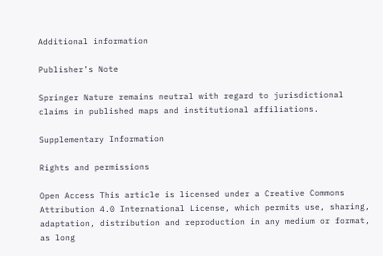Additional information

Publisher’s Note

Springer Nature remains neutral with regard to jurisdictional claims in published maps and institutional affiliations.

Supplementary Information

Rights and permissions

Open Access This article is licensed under a Creative Commons Attribution 4.0 International License, which permits use, sharing, adaptation, distribution and reproduction in any medium or format, as long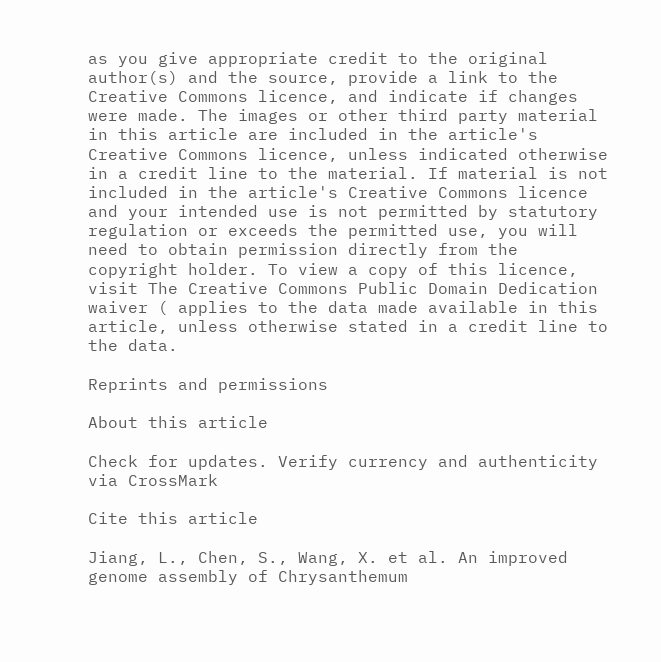as you give appropriate credit to the original author(s) and the source, provide a link to the Creative Commons licence, and indicate if changes were made. The images or other third party material in this article are included in the article's Creative Commons licence, unless indicated otherwise in a credit line to the material. If material is not included in the article's Creative Commons licence and your intended use is not permitted by statutory regulation or exceeds the permitted use, you will need to obtain permission directly from the copyright holder. To view a copy of this licence, visit The Creative Commons Public Domain Dedication waiver ( applies to the data made available in this article, unless otherwise stated in a credit line to the data.

Reprints and permissions

About this article

Check for updates. Verify currency and authenticity via CrossMark

Cite this article

Jiang, L., Chen, S., Wang, X. et al. An improved genome assembly of Chrysanthemum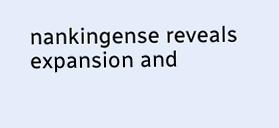nankingense reveals expansion and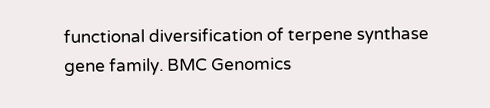functional diversification of terpene synthase gene family. BMC Genomics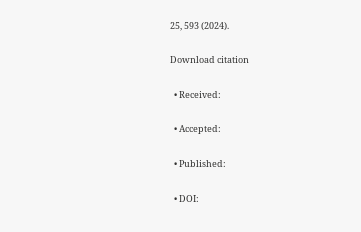25, 593 (2024).

Download citation

  • Received:

  • Accepted:

  • Published:

  • DOI: